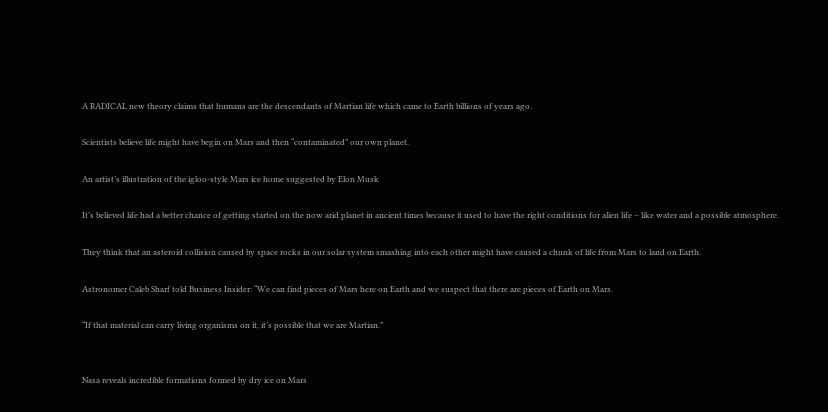A RADICAL new theory claims that humans are the descendants of Martian life which came to Earth billions of years ago.

Scientists believe life might have begin on Mars and then “contaminated” our own planet.

An artist’s illustration of the igloo-style Mars ice home suggested by Elon Musk

It’s believed life had a better chance of getting started on the now arid planet in ancient times because it used to have the right conditions for alien life – like water and a possible atmosphere.

They think that an asteroid collision caused by space rocks in our solar system smashing into each other might have caused a chunk of life from Mars to land on Earth.

Astronomer Caleb Sharf told Business Insider: “We can find pieces of Mars here on Earth and we suspect that there are pieces of Earth on Mars.

“If that material can carry living organisms on it, it’s possible that we are Martian.”


Nasa reveals incredible formations formed by dry ice on Mars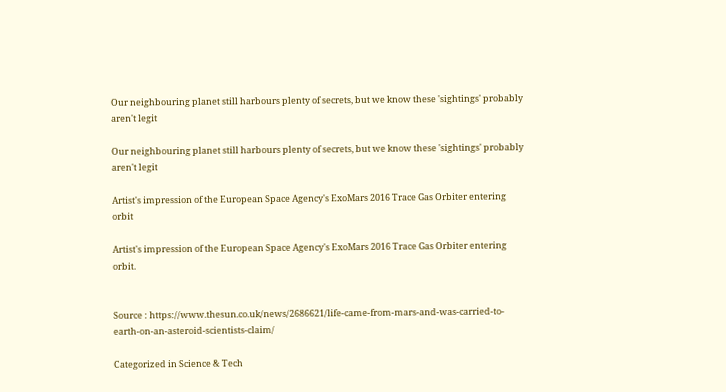Our neighbouring planet still harbours plenty of secrets, but we know these 'sightings' probably aren't legit

Our neighbouring planet still harbours plenty of secrets, but we know these 'sightings' probably aren't legit

Artist's impression of the European Space Agency's ExoMars 2016 Trace Gas Orbiter entering orbit

Artist's impression of the European Space Agency's ExoMars 2016 Trace Gas Orbiter entering orbit.


Source : https://www.thesun.co.uk/news/2686621/life-came-from-mars-and-was-carried-to-earth-on-an-asteroid-scientists-claim/

Categorized in Science & Tech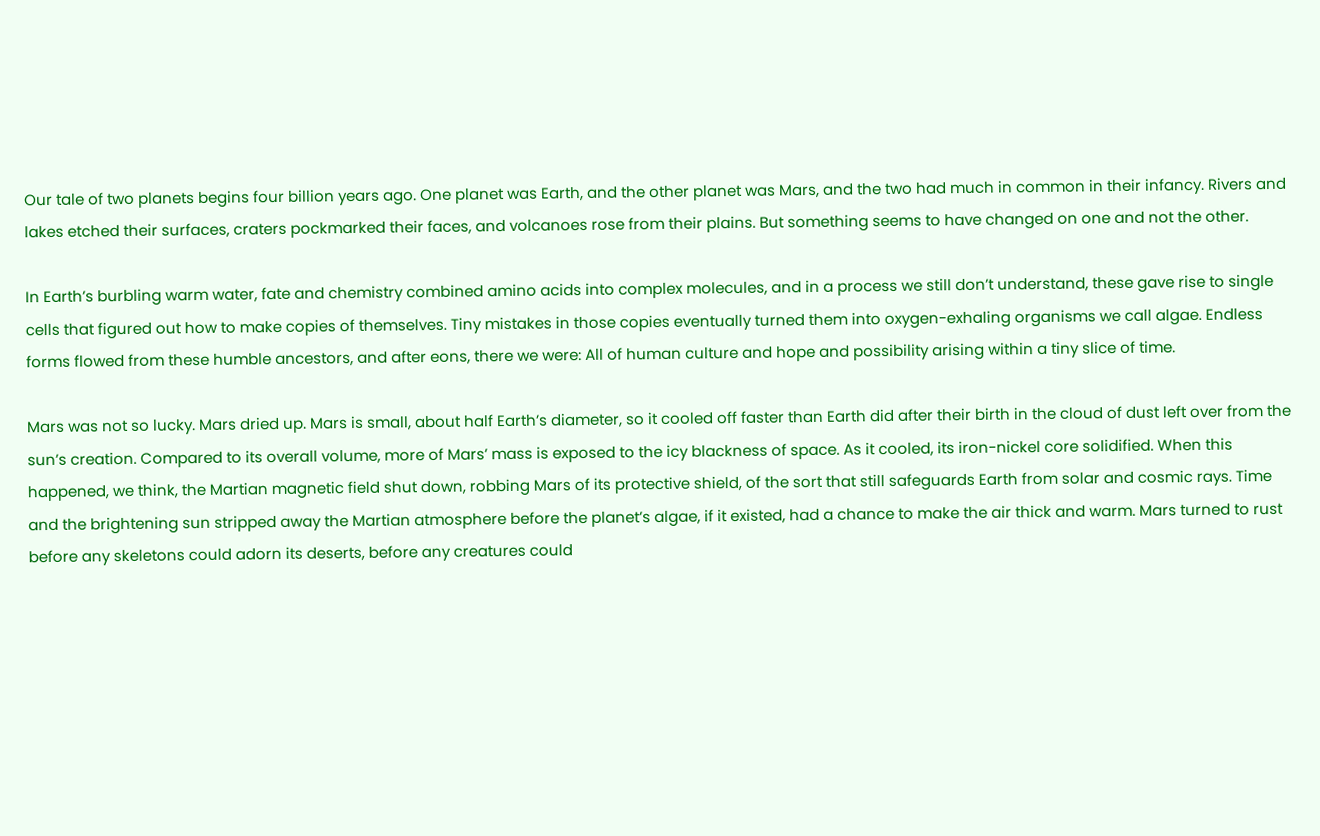Our tale of two planets begins four billion years ago. One planet was Earth, and the other planet was Mars, and the two had much in common in their infancy. Rivers and lakes etched their surfaces, craters pockmarked their faces, and volcanoes rose from their plains. But something seems to have changed on one and not the other.

In Earth’s burbling warm water, fate and chemistry combined amino acids into complex molecules, and in a process we still don’t understand, these gave rise to single cells that figured out how to make copies of themselves. Tiny mistakes in those copies eventually turned them into oxygen-exhaling organisms we call algae. Endless forms flowed from these humble ancestors, and after eons, there we were: All of human culture and hope and possibility arising within a tiny slice of time.

Mars was not so lucky. Mars dried up. Mars is small, about half Earth’s diameter, so it cooled off faster than Earth did after their birth in the cloud of dust left over from the sun’s creation. Compared to its overall volume, more of Mars’ mass is exposed to the icy blackness of space. As it cooled, its iron-nickel core solidified. When this happened, we think, the Martian magnetic field shut down, robbing Mars of its protective shield, of the sort that still safeguards Earth from solar and cosmic rays. Time and the brightening sun stripped away the Martian atmosphere before the planet’s algae, if it existed, had a chance to make the air thick and warm. Mars turned to rust before any skeletons could adorn its deserts, before any creatures could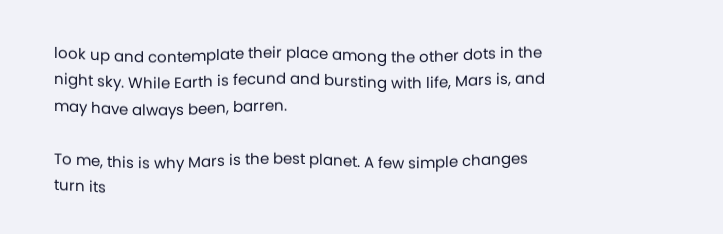look up and contemplate their place among the other dots in the night sky. While Earth is fecund and bursting with life, Mars is, and may have always been, barren.

To me, this is why Mars is the best planet. A few simple changes turn its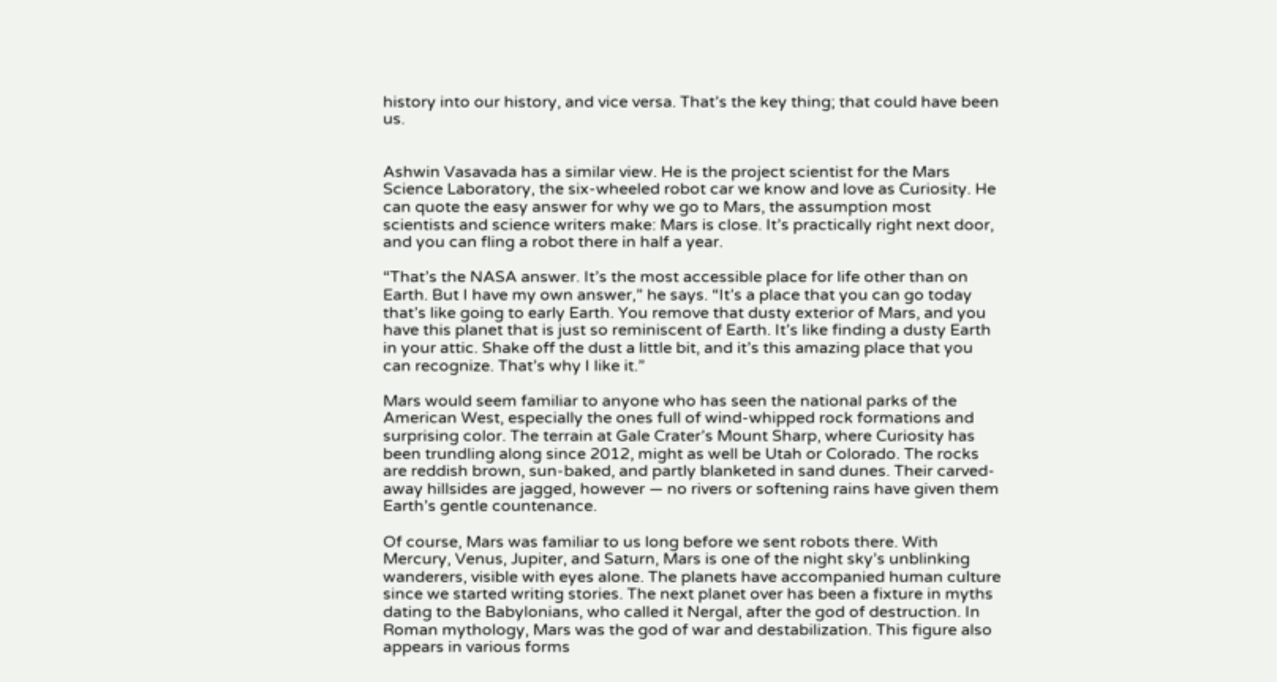history into our history, and vice versa. That’s the key thing; that could have been us.


Ashwin Vasavada has a similar view. He is the project scientist for the Mars Science Laboratory, the six-wheeled robot car we know and love as Curiosity. He can quote the easy answer for why we go to Mars, the assumption most scientists and science writers make: Mars is close. It’s practically right next door, and you can fling a robot there in half a year.

“That’s the NASA answer. It’s the most accessible place for life other than on Earth. But I have my own answer,” he says. “It’s a place that you can go today that’s like going to early Earth. You remove that dusty exterior of Mars, and you have this planet that is just so reminiscent of Earth. It’s like finding a dusty Earth in your attic. Shake off the dust a little bit, and it’s this amazing place that you can recognize. That’s why I like it.”

Mars would seem familiar to anyone who has seen the national parks of the American West, especially the ones full of wind-whipped rock formations and surprising color. The terrain at Gale Crater’s Mount Sharp, where Curiosity has been trundling along since 2012, might as well be Utah or Colorado. The rocks are reddish brown, sun-baked, and partly blanketed in sand dunes. Their carved-away hillsides are jagged, however — no rivers or softening rains have given them Earth’s gentle countenance.

Of course, Mars was familiar to us long before we sent robots there. With Mercury, Venus, Jupiter, and Saturn, Mars is one of the night sky’s unblinking wanderers, visible with eyes alone. The planets have accompanied human culture since we started writing stories. The next planet over has been a fixture in myths dating to the Babylonians, who called it Nergal, after the god of destruction. In Roman mythology, Mars was the god of war and destabilization. This figure also appears in various forms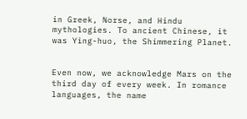in Greek, Norse, and Hindu mythologies. To ancient Chinese, it was Ying-huo, the Shimmering Planet.


Even now, we acknowledge Mars on the third day of every week. In romance languages, the name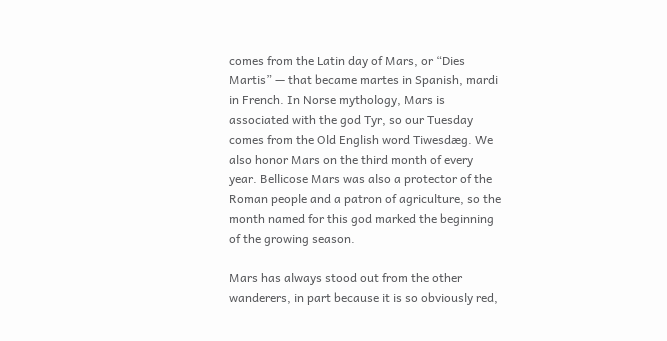comes from the Latin day of Mars, or “Dies Martis” — that became martes in Spanish, mardi in French. In Norse mythology, Mars is associated with the god Tyr, so our Tuesday comes from the Old English word Tiwesdæg. We also honor Mars on the third month of every year. Bellicose Mars was also a protector of the Roman people and a patron of agriculture, so the month named for this god marked the beginning of the growing season.

Mars has always stood out from the other wanderers, in part because it is so obviously red,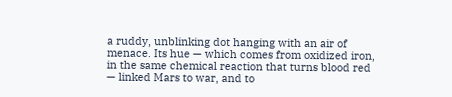a ruddy, unblinking dot hanging with an air of menace. Its hue — which comes from oxidized iron, in the same chemical reaction that turns blood red — linked Mars to war, and to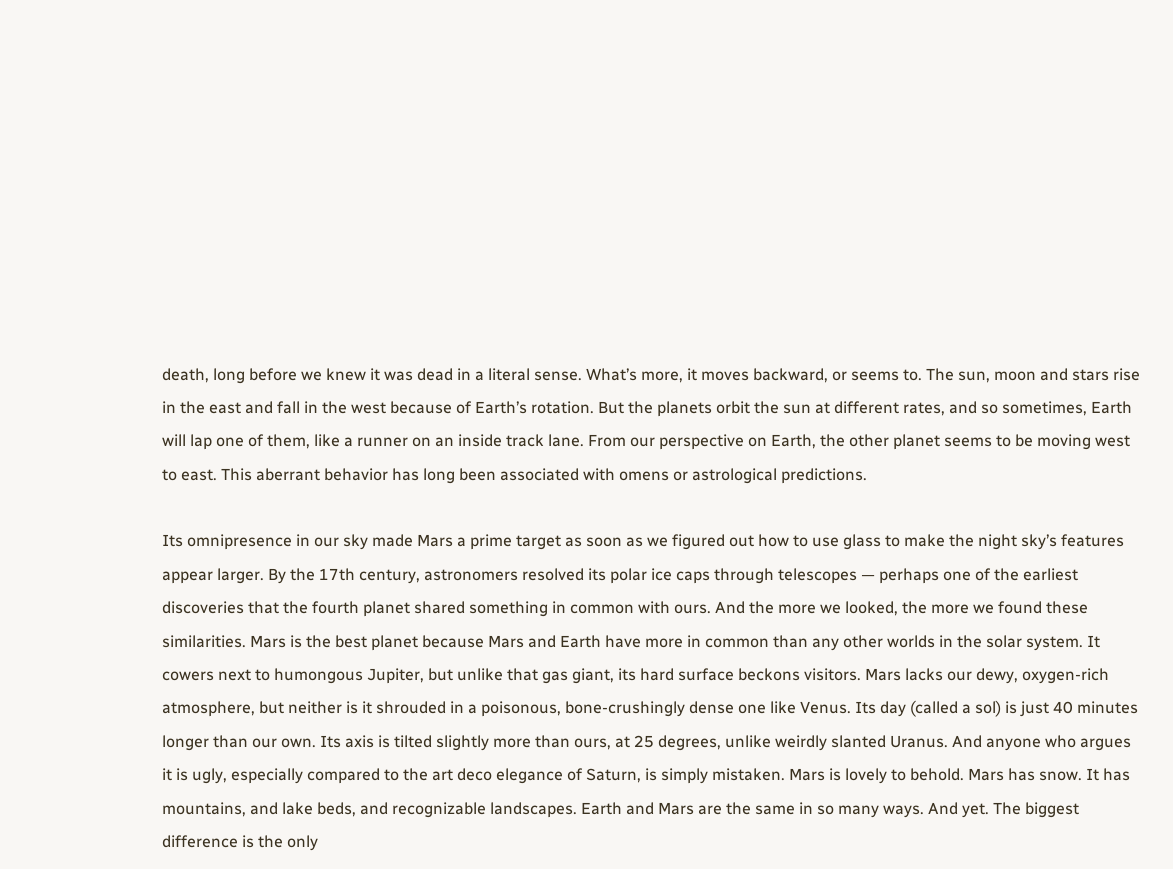death, long before we knew it was dead in a literal sense. What’s more, it moves backward, or seems to. The sun, moon and stars rise in the east and fall in the west because of Earth’s rotation. But the planets orbit the sun at different rates, and so sometimes, Earth will lap one of them, like a runner on an inside track lane. From our perspective on Earth, the other planet seems to be moving west to east. This aberrant behavior has long been associated with omens or astrological predictions.

Its omnipresence in our sky made Mars a prime target as soon as we figured out how to use glass to make the night sky’s features appear larger. By the 17th century, astronomers resolved its polar ice caps through telescopes — perhaps one of the earliest discoveries that the fourth planet shared something in common with ours. And the more we looked, the more we found these similarities. Mars is the best planet because Mars and Earth have more in common than any other worlds in the solar system. It cowers next to humongous Jupiter, but unlike that gas giant, its hard surface beckons visitors. Mars lacks our dewy, oxygen-rich atmosphere, but neither is it shrouded in a poisonous, bone-crushingly dense one like Venus. Its day (called a sol) is just 40 minutes longer than our own. Its axis is tilted slightly more than ours, at 25 degrees, unlike weirdly slanted Uranus. And anyone who argues it is ugly, especially compared to the art deco elegance of Saturn, is simply mistaken. Mars is lovely to behold. Mars has snow. It has mountains, and lake beds, and recognizable landscapes. Earth and Mars are the same in so many ways. And yet. The biggest difference is the only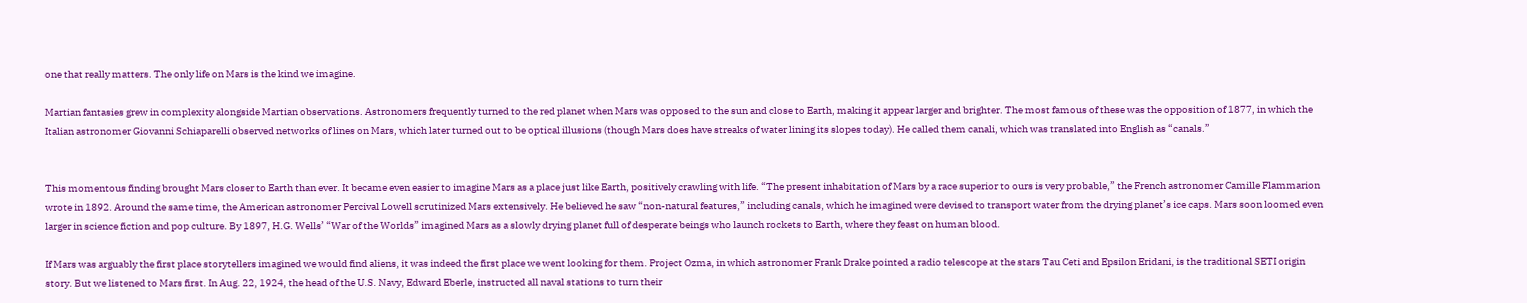one that really matters. The only life on Mars is the kind we imagine.

Martian fantasies grew in complexity alongside Martian observations. Astronomers frequently turned to the red planet when Mars was opposed to the sun and close to Earth, making it appear larger and brighter. The most famous of these was the opposition of 1877, in which the Italian astronomer Giovanni Schiaparelli observed networks of lines on Mars, which later turned out to be optical illusions (though Mars does have streaks of water lining its slopes today). He called them canali, which was translated into English as “canals.”


This momentous finding brought Mars closer to Earth than ever. It became even easier to imagine Mars as a place just like Earth, positively crawling with life. “The present inhabitation of Mars by a race superior to ours is very probable,” the French astronomer Camille Flammarion wrote in 1892. Around the same time, the American astronomer Percival Lowell scrutinized Mars extensively. He believed he saw “non-natural features,” including canals, which he imagined were devised to transport water from the drying planet’s ice caps. Mars soon loomed even larger in science fiction and pop culture. By 1897, H.G. Wells’ “War of the Worlds” imagined Mars as a slowly drying planet full of desperate beings who launch rockets to Earth, where they feast on human blood.

If Mars was arguably the first place storytellers imagined we would find aliens, it was indeed the first place we went looking for them. Project Ozma, in which astronomer Frank Drake pointed a radio telescope at the stars Tau Ceti and Epsilon Eridani, is the traditional SETI origin story. But we listened to Mars first. In Aug. 22, 1924, the head of the U.S. Navy, Edward Eberle, instructed all naval stations to turn their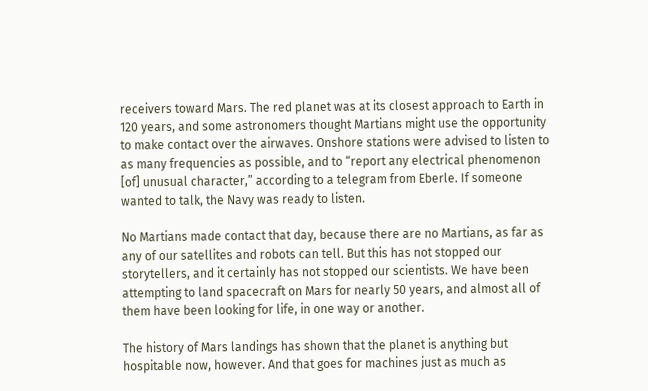receivers toward Mars. The red planet was at its closest approach to Earth in 120 years, and some astronomers thought Martians might use the opportunity to make contact over the airwaves. Onshore stations were advised to listen to as many frequencies as possible, and to “report any electrical phenomenon [of] unusual character,” according to a telegram from Eberle. If someone wanted to talk, the Navy was ready to listen.

No Martians made contact that day, because there are no Martians, as far as any of our satellites and robots can tell. But this has not stopped our storytellers, and it certainly has not stopped our scientists. We have been attempting to land spacecraft on Mars for nearly 50 years, and almost all of them have been looking for life, in one way or another.

The history of Mars landings has shown that the planet is anything but hospitable now, however. And that goes for machines just as much as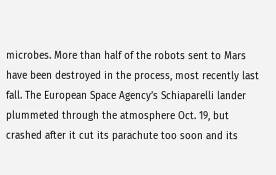microbes. More than half of the robots sent to Mars have been destroyed in the process, most recently last fall. The European Space Agency’s Schiaparelli lander plummeted through the atmosphere Oct. 19, but crashed after it cut its parachute too soon and its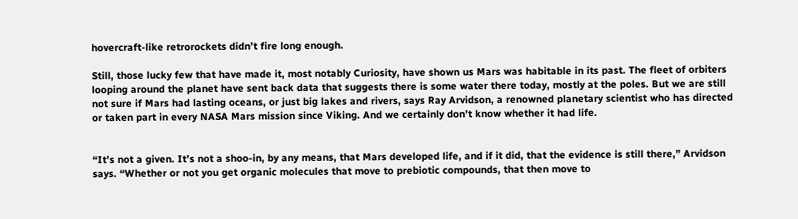hovercraft-like retrorockets didn’t fire long enough.

Still, those lucky few that have made it, most notably Curiosity, have shown us Mars was habitable in its past. The fleet of orbiters looping around the planet have sent back data that suggests there is some water there today, mostly at the poles. But we are still not sure if Mars had lasting oceans, or just big lakes and rivers, says Ray Arvidson, a renowned planetary scientist who has directed or taken part in every NASA Mars mission since Viking. And we certainly don’t know whether it had life.


“It’s not a given. It’s not a shoo-in, by any means, that Mars developed life, and if it did, that the evidence is still there,” Arvidson says. “Whether or not you get organic molecules that move to prebiotic compounds, that then move to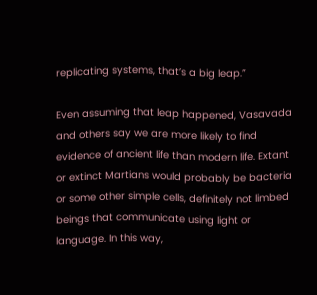replicating systems, that’s a big leap.”

Even assuming that leap happened, Vasavada and others say we are more likely to find evidence of ancient life than modern life. Extant or extinct Martians would probably be bacteria or some other simple cells, definitely not limbed beings that communicate using light or language. In this way,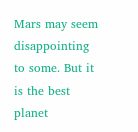Mars may seem disappointing to some. But it is the best planet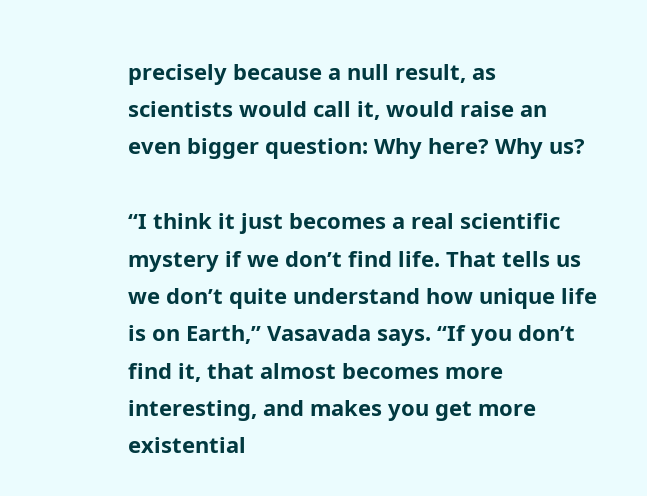precisely because a null result, as scientists would call it, would raise an even bigger question: Why here? Why us?

“I think it just becomes a real scientific mystery if we don’t find life. That tells us we don’t quite understand how unique life is on Earth,” Vasavada says. “If you don’t find it, that almost becomes more interesting, and makes you get more existential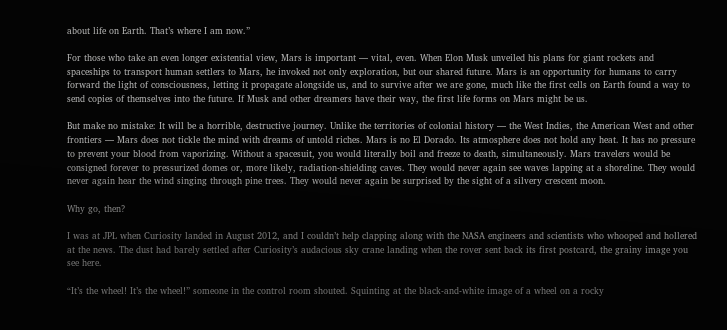about life on Earth. That’s where I am now.”

For those who take an even longer existential view, Mars is important — vital, even. When Elon Musk unveiled his plans for giant rockets and spaceships to transport human settlers to Mars, he invoked not only exploration, but our shared future. Mars is an opportunity for humans to carry forward the light of consciousness, letting it propagate alongside us, and to survive after we are gone, much like the first cells on Earth found a way to send copies of themselves into the future. If Musk and other dreamers have their way, the first life forms on Mars might be us.

But make no mistake: It will be a horrible, destructive journey. Unlike the territories of colonial history — the West Indies, the American West and other frontiers — Mars does not tickle the mind with dreams of untold riches. Mars is no El Dorado. Its atmosphere does not hold any heat. It has no pressure to prevent your blood from vaporizing. Without a spacesuit, you would literally boil and freeze to death, simultaneously. Mars travelers would be consigned forever to pressurized domes or, more likely, radiation-shielding caves. They would never again see waves lapping at a shoreline. They would never again hear the wind singing through pine trees. They would never again be surprised by the sight of a silvery crescent moon.

Why go, then?

I was at JPL when Curiosity landed in August 2012, and I couldn’t help clapping along with the NASA engineers and scientists who whooped and hollered at the news. The dust had barely settled after Curiosity’s audacious sky crane landing when the rover sent back its first postcard, the grainy image you see here.

“It’s the wheel! It’s the wheel!” someone in the control room shouted. Squinting at the black-and-white image of a wheel on a rocky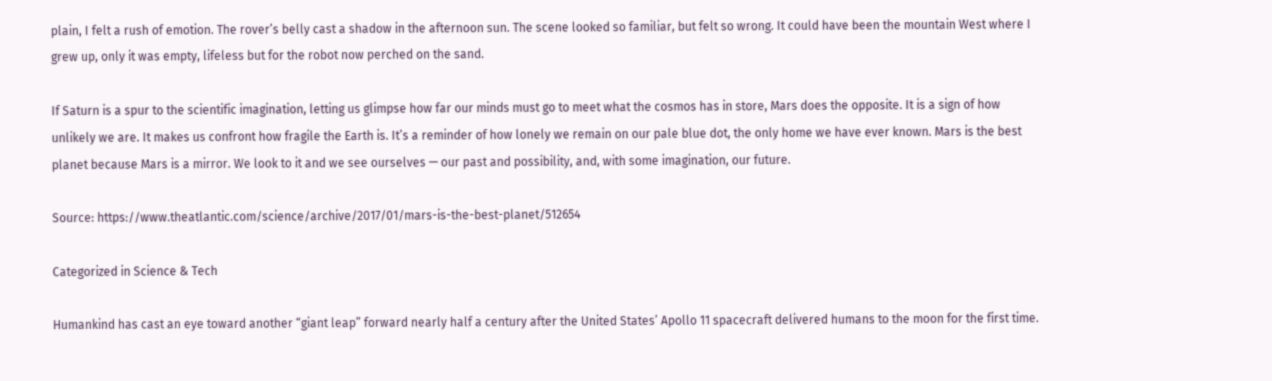plain, I felt a rush of emotion. The rover’s belly cast a shadow in the afternoon sun. The scene looked so familiar, but felt so wrong. It could have been the mountain West where I grew up, only it was empty, lifeless but for the robot now perched on the sand.

If Saturn is a spur to the scientific imagination, letting us glimpse how far our minds must go to meet what the cosmos has in store, Mars does the opposite. It is a sign of how unlikely we are. It makes us confront how fragile the Earth is. It’s a reminder of how lonely we remain on our pale blue dot, the only home we have ever known. Mars is the best planet because Mars is a mirror. We look to it and we see ourselves — our past and possibility, and, with some imagination, our future.

Source: https://www.theatlantic.com/science/archive/2017/01/mars-is-the-best-planet/512654

Categorized in Science & Tech

Humankind has cast an eye toward another “giant leap” forward nearly half a century after the United States’ Apollo 11 spacecraft delivered humans to the moon for the first time.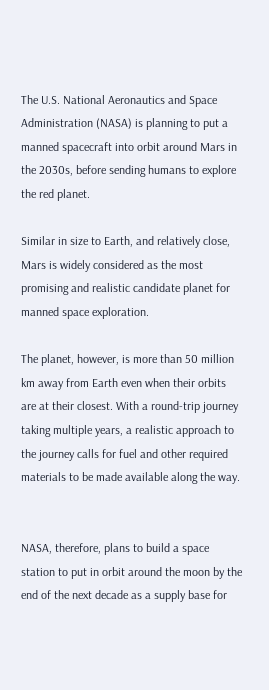The U.S. National Aeronautics and Space Administration (NASA) is planning to put a manned spacecraft into orbit around Mars in the 2030s, before sending humans to explore the red planet.

Similar in size to Earth, and relatively close, Mars is widely considered as the most promising and realistic candidate planet for manned space exploration.

The planet, however, is more than 50 million km away from Earth even when their orbits are at their closest. With a round-trip journey taking multiple years, a realistic approach to the journey calls for fuel and other required materials to be made available along the way.


NASA, therefore, plans to build a space station to put in orbit around the moon by the end of the next decade as a supply base for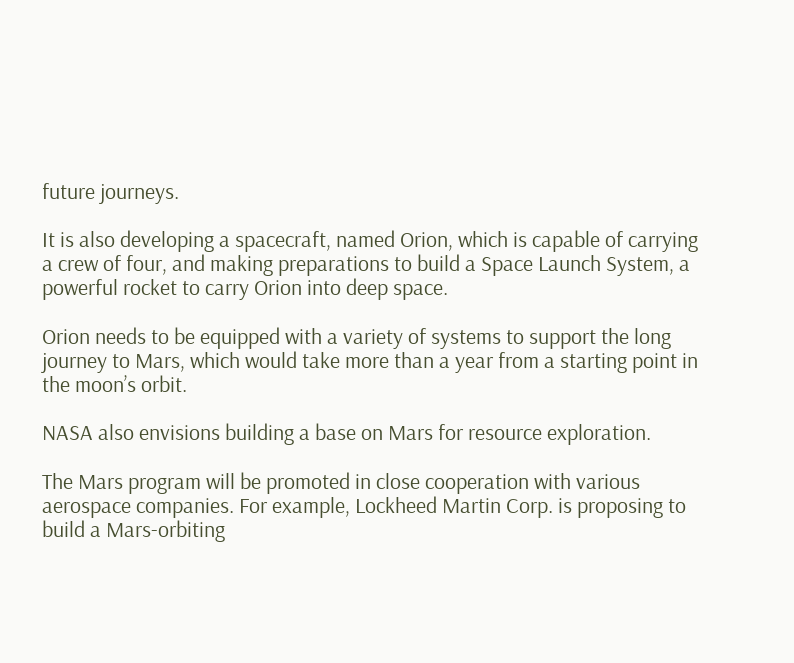future journeys.

It is also developing a spacecraft, named Orion, which is capable of carrying a crew of four, and making preparations to build a Space Launch System, a powerful rocket to carry Orion into deep space.

Orion needs to be equipped with a variety of systems to support the long journey to Mars, which would take more than a year from a starting point in the moon’s orbit.

NASA also envisions building a base on Mars for resource exploration.

The Mars program will be promoted in close cooperation with various aerospace companies. For example, Lockheed Martin Corp. is proposing to build a Mars-orbiting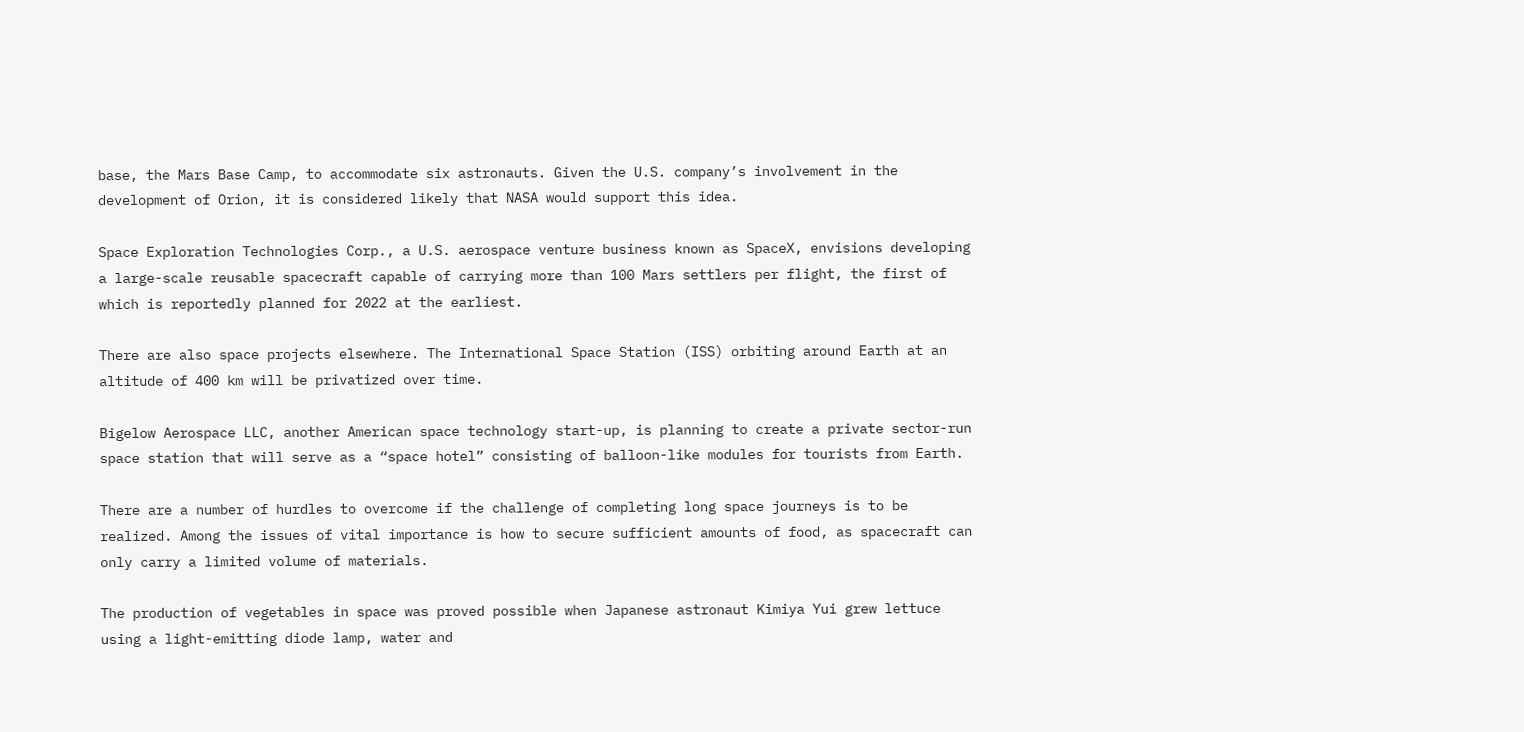base, the Mars Base Camp, to accommodate six astronauts. Given the U.S. company’s involvement in the development of Orion, it is considered likely that NASA would support this idea.

Space Exploration Technologies Corp., a U.S. aerospace venture business known as SpaceX, envisions developing a large-scale reusable spacecraft capable of carrying more than 100 Mars settlers per flight, the first of which is reportedly planned for 2022 at the earliest.

There are also space projects elsewhere. The International Space Station (ISS) orbiting around Earth at an altitude of 400 km will be privatized over time.

Bigelow Aerospace LLC, another American space technology start-up, is planning to create a private sector-run space station that will serve as a “space hotel” consisting of balloon-like modules for tourists from Earth.

There are a number of hurdles to overcome if the challenge of completing long space journeys is to be realized. Among the issues of vital importance is how to secure sufficient amounts of food, as spacecraft can only carry a limited volume of materials.

The production of vegetables in space was proved possible when Japanese astronaut Kimiya Yui grew lettuce using a light-emitting diode lamp, water and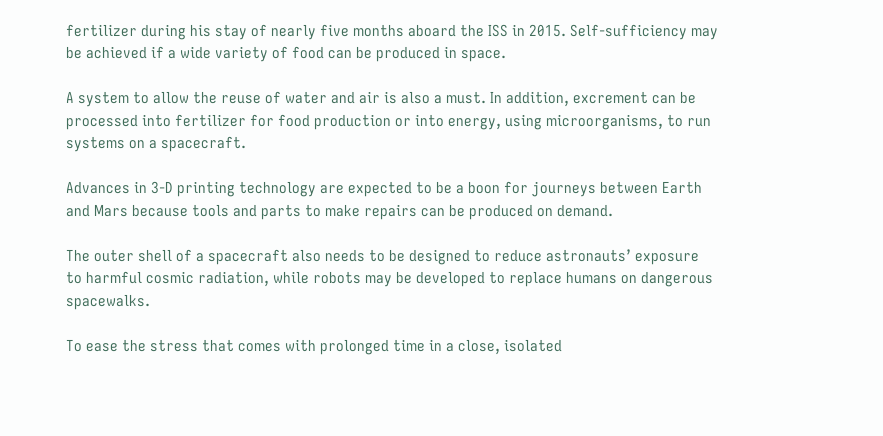fertilizer during his stay of nearly five months aboard the ISS in 2015. Self-sufficiency may be achieved if a wide variety of food can be produced in space.

A system to allow the reuse of water and air is also a must. In addition, excrement can be processed into fertilizer for food production or into energy, using microorganisms, to run systems on a spacecraft.

Advances in 3-D printing technology are expected to be a boon for journeys between Earth and Mars because tools and parts to make repairs can be produced on demand.

The outer shell of a spacecraft also needs to be designed to reduce astronauts’ exposure to harmful cosmic radiation, while robots may be developed to replace humans on dangerous spacewalks.

To ease the stress that comes with prolonged time in a close, isolated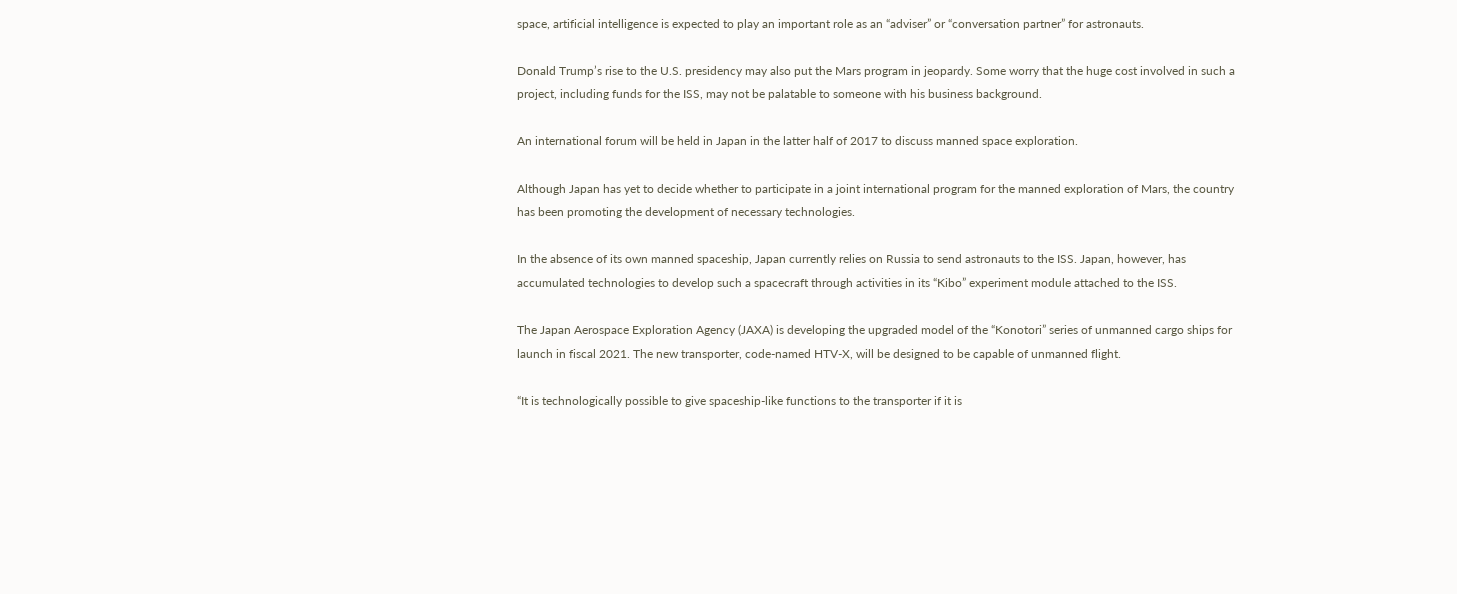space, artificial intelligence is expected to play an important role as an “adviser” or “conversation partner” for astronauts.

Donald Trump’s rise to the U.S. presidency may also put the Mars program in jeopardy. Some worry that the huge cost involved in such a project, including funds for the ISS, may not be palatable to someone with his business background.

An international forum will be held in Japan in the latter half of 2017 to discuss manned space exploration.

Although Japan has yet to decide whether to participate in a joint international program for the manned exploration of Mars, the country has been promoting the development of necessary technologies.

In the absence of its own manned spaceship, Japan currently relies on Russia to send astronauts to the ISS. Japan, however, has accumulated technologies to develop such a spacecraft through activities in its “Kibo” experiment module attached to the ISS.

The Japan Aerospace Exploration Agency (JAXA) is developing the upgraded model of the “Konotori” series of unmanned cargo ships for launch in fiscal 2021. The new transporter, code-named HTV-X, will be designed to be capable of unmanned flight.

“It is technologically possible to give spaceship-like functions to the transporter if it is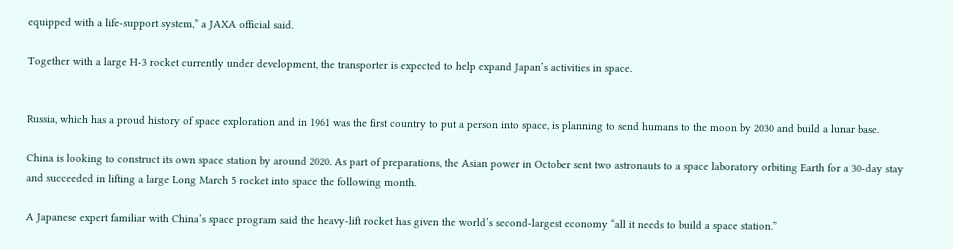equipped with a life-support system,” a JAXA official said.

Together with a large H-3 rocket currently under development, the transporter is expected to help expand Japan’s activities in space.


Russia, which has a proud history of space exploration and in 1961 was the first country to put a person into space, is planning to send humans to the moon by 2030 and build a lunar base.

China is looking to construct its own space station by around 2020. As part of preparations, the Asian power in October sent two astronauts to a space laboratory orbiting Earth for a 30-day stay and succeeded in lifting a large Long March 5 rocket into space the following month.

A Japanese expert familiar with China’s space program said the heavy-lift rocket has given the world’s second-largest economy “all it needs to build a space station.”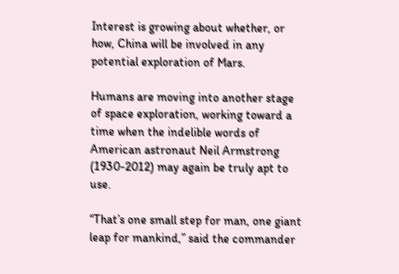Interest is growing about whether, or how, China will be involved in any potential exploration of Mars.

Humans are moving into another stage of space exploration, working toward a time when the indelible words of American astronaut Neil Armstrong (1930-2012) may again be truly apt to use.

“That’s one small step for man, one giant leap for mankind,” said the commander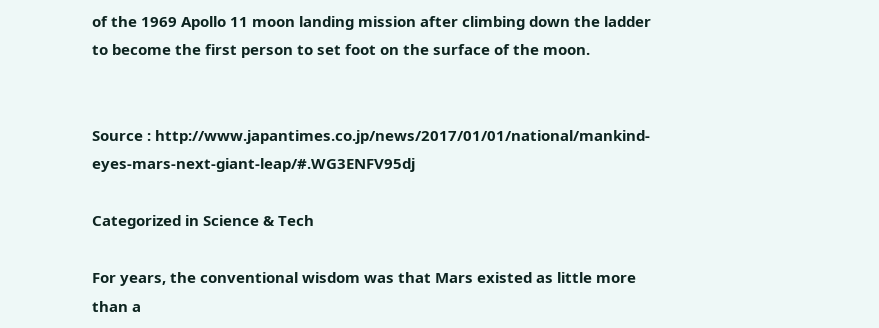of the 1969 Apollo 11 moon landing mission after climbing down the ladder to become the first person to set foot on the surface of the moon.


Source : http://www.japantimes.co.jp/news/2017/01/01/national/mankind-eyes-mars-next-giant-leap/#.WG3ENFV95dj

Categorized in Science & Tech

For years, the conventional wisdom was that Mars existed as little more than a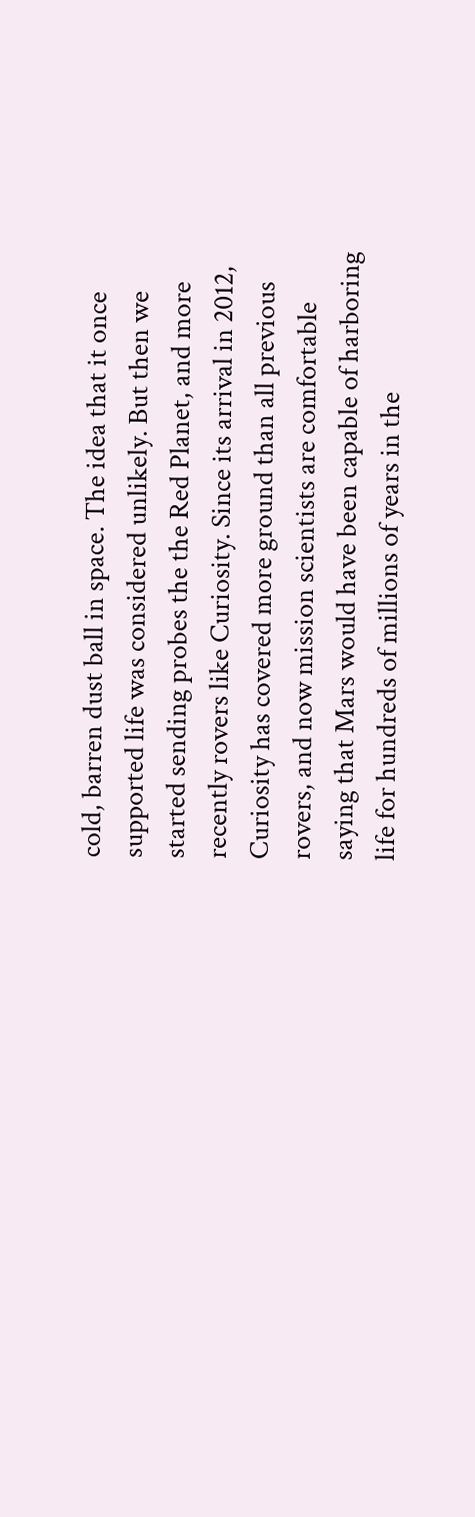cold, barren dust ball in space. The idea that it once supported life was considered unlikely. But then we started sending probes the the Red Planet, and more recently rovers like Curiosity. Since its arrival in 2012, Curiosity has covered more ground than all previous rovers, and now mission scientists are comfortable saying that Mars would have been capable of harboring life for hundreds of millions of years in the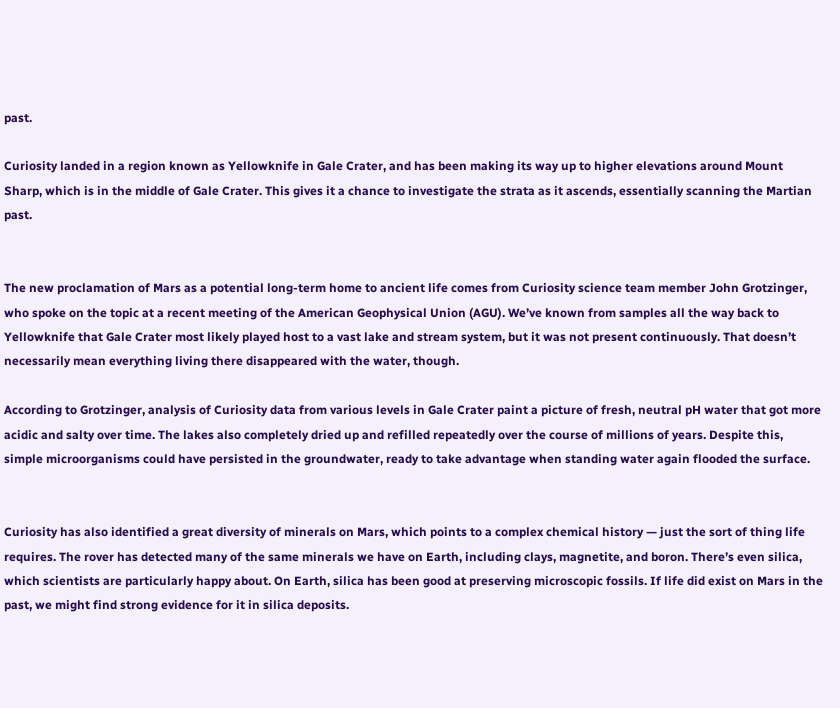past.

Curiosity landed in a region known as Yellowknife in Gale Crater, and has been making its way up to higher elevations around Mount Sharp, which is in the middle of Gale Crater. This gives it a chance to investigate the strata as it ascends, essentially scanning the Martian past.


The new proclamation of Mars as a potential long-term home to ancient life comes from Curiosity science team member John Grotzinger, who spoke on the topic at a recent meeting of the American Geophysical Union (AGU). We’ve known from samples all the way back to Yellowknife that Gale Crater most likely played host to a vast lake and stream system, but it was not present continuously. That doesn’t necessarily mean everything living there disappeared with the water, though.

According to Grotzinger, analysis of Curiosity data from various levels in Gale Crater paint a picture of fresh, neutral pH water that got more acidic and salty over time. The lakes also completely dried up and refilled repeatedly over the course of millions of years. Despite this, simple microorganisms could have persisted in the groundwater, ready to take advantage when standing water again flooded the surface.


Curiosity has also identified a great diversity of minerals on Mars, which points to a complex chemical history — just the sort of thing life requires. The rover has detected many of the same minerals we have on Earth, including clays, magnetite, and boron. There’s even silica, which scientists are particularly happy about. On Earth, silica has been good at preserving microscopic fossils. If life did exist on Mars in the past, we might find strong evidence for it in silica deposits.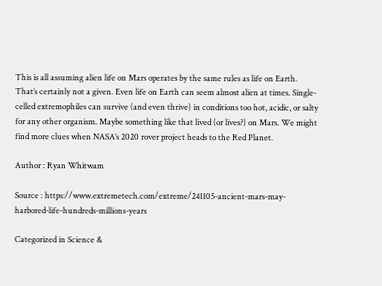This is all assuming alien life on Mars operates by the same rules as life on Earth. That’s certainly not a given. Even life on Earth can seem almost alien at times. Single-celled extremophiles can survive (and even thrive) in conditions too hot, acidic, or salty for any other organism. Maybe something like that lived (or lives?) on Mars. We might find more clues when NASA’s 2020 rover project heads to the Red Planet.

Author : Ryan Whitwam

Source : https://www.extremetech.com/extreme/241105-ancient-mars-may-harbored-life-hundreds-millions-years

Categorized in Science &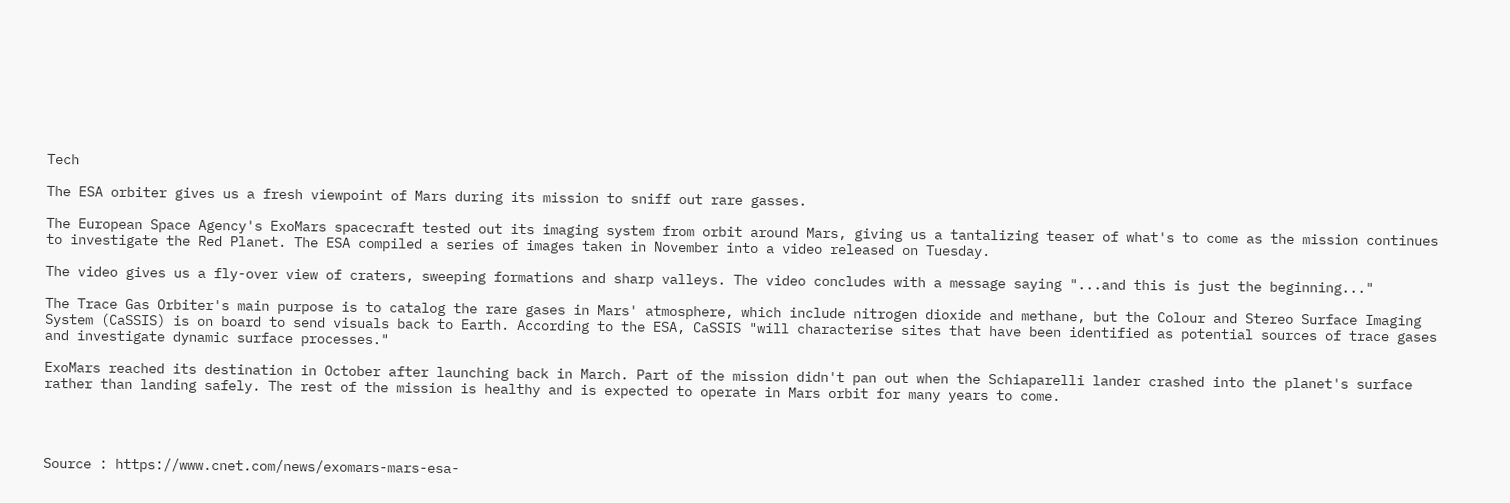Tech

The ESA orbiter gives us a fresh viewpoint of Mars during its mission to sniff out rare gasses.

The European Space Agency's ExoMars spacecraft tested out its imaging system from orbit around Mars, giving us a tantalizing teaser of what's to come as the mission continues to investigate the Red Planet. The ESA compiled a series of images taken in November into a video released on Tuesday.

The video gives us a fly-over view of craters, sweeping formations and sharp valleys. The video concludes with a message saying "...and this is just the beginning..."

The Trace Gas Orbiter's main purpose is to catalog the rare gases in Mars' atmosphere, which include nitrogen dioxide and methane, but the Colour and Stereo Surface Imaging System (CaSSIS) is on board to send visuals back to Earth. According to the ESA, CaSSIS "will characterise sites that have been identified as potential sources of trace gases and investigate dynamic surface processes."

ExoMars reached its destination in October after launching back in March. Part of the mission didn't pan out when the Schiaparelli lander crashed into the planet's surface rather than landing safely. The rest of the mission is healthy and is expected to operate in Mars orbit for many years to come.




Source : https://www.cnet.com/news/exomars-mars-esa-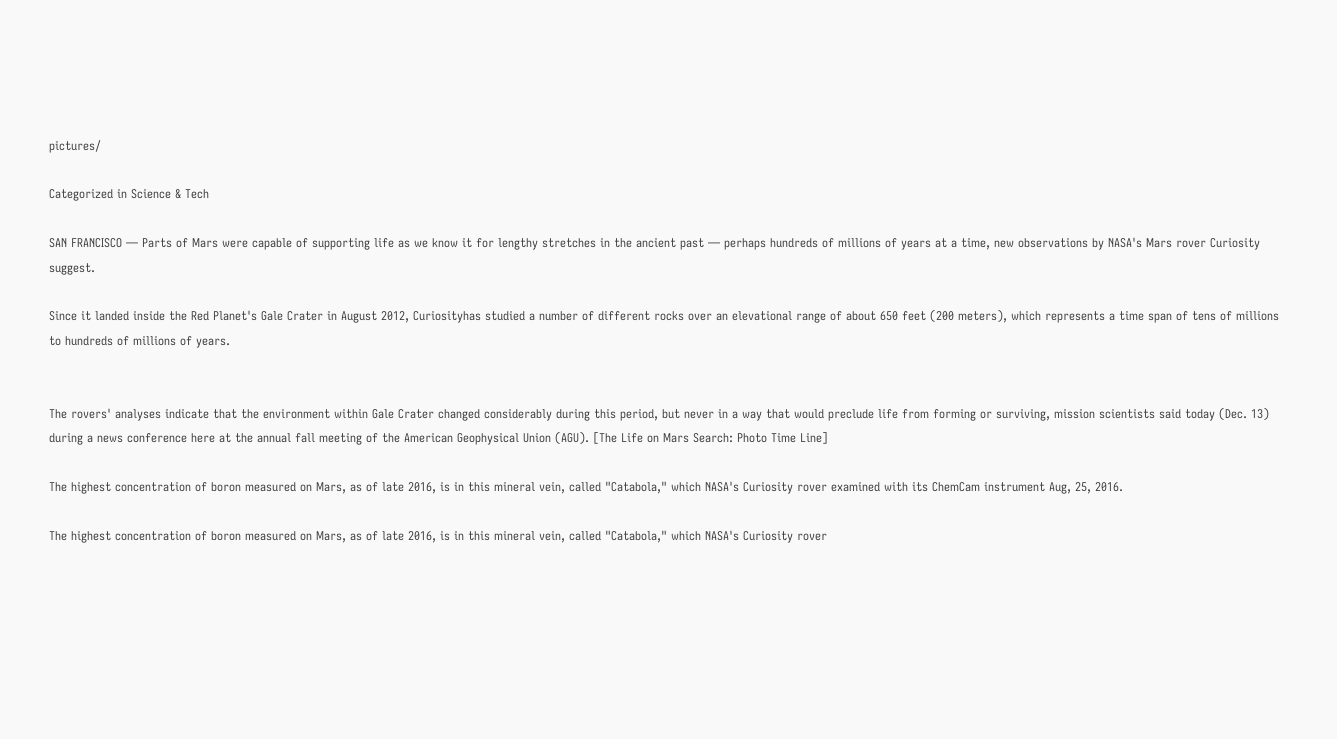pictures/

Categorized in Science & Tech

SAN FRANCISCO — Parts of Mars were capable of supporting life as we know it for lengthy stretches in the ancient past — perhaps hundreds of millions of years at a time, new observations by NASA's Mars rover Curiosity suggest.

Since it landed inside the Red Planet's Gale Crater in August 2012, Curiosityhas studied a number of different rocks over an elevational range of about 650 feet (200 meters), which represents a time span of tens of millions to hundreds of millions of years.


The rovers' analyses indicate that the environment within Gale Crater changed considerably during this period, but never in a way that would preclude life from forming or surviving, mission scientists said today (Dec. 13) during a news conference here at the annual fall meeting of the American Geophysical Union (AGU). [The Life on Mars Search: Photo Time Line]

The highest concentration of boron measured on Mars, as of late 2016, is in this mineral vein, called "Catabola," which NASA's Curiosity rover examined with its ChemCam instrument Aug, 25, 2016.

The highest concentration of boron measured on Mars, as of late 2016, is in this mineral vein, called "Catabola," which NASA's Curiosity rover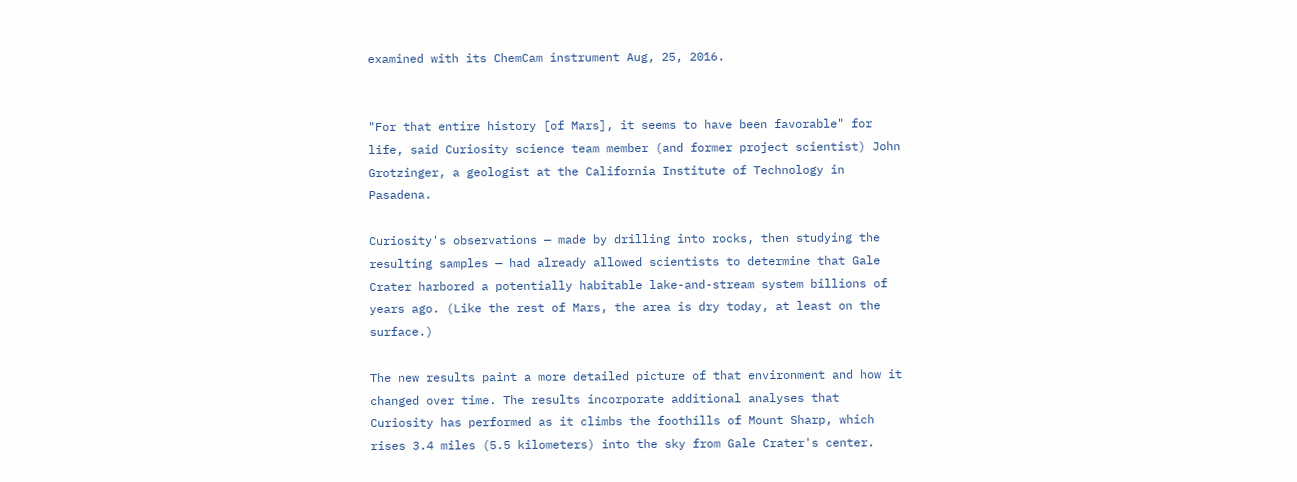examined with its ChemCam instrument Aug, 25, 2016.


"For that entire history [of Mars], it seems to have been favorable" for life, said Curiosity science team member (and former project scientist) John Grotzinger, a geologist at the California Institute of Technology in Pasadena.

Curiosity's observations — made by drilling into rocks, then studying the resulting samples — had already allowed scientists to determine that Gale Crater harbored a potentially habitable lake-and-stream system billions of years ago. (Like the rest of Mars, the area is dry today, at least on the surface.)

The new results paint a more detailed picture of that environment and how it changed over time. The results incorporate additional analyses that Curiosity has performed as it climbs the foothills of Mount Sharp, which rises 3.4 miles (5.5 kilometers) into the sky from Gale Crater's center.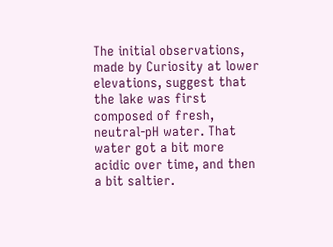The initial observations, made by Curiosity at lower elevations, suggest that the lake was first composed of fresh, neutral-pH water. That water got a bit more acidic over time, and then a bit saltier.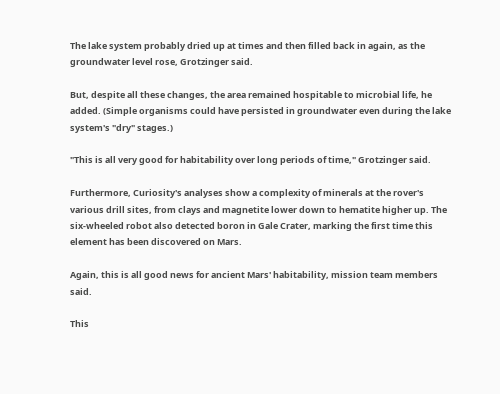The lake system probably dried up at times and then filled back in again, as the groundwater level rose, Grotzinger said.

But, despite all these changes, the area remained hospitable to microbial life, he added. (Simple organisms could have persisted in groundwater even during the lake system's "dry" stages.)

"This is all very good for habitability over long periods of time," Grotzinger said.

Furthermore, Curiosity's analyses show a complexity of minerals at the rover's various drill sites, from clays and magnetite lower down to hematite higher up. The six-wheeled robot also detected boron in Gale Crater, marking the first time this element has been discovered on Mars.

Again, this is all good news for ancient Mars' habitability, mission team members said.

This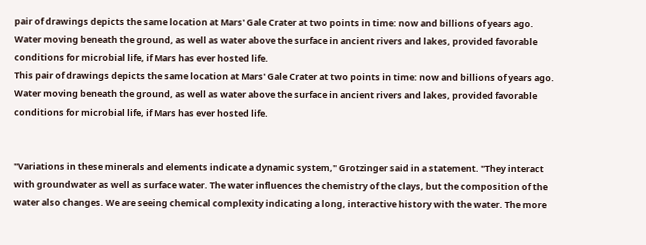pair of drawings depicts the same location at Mars' Gale Crater at two points in time: now and billions of years ago. Water moving beneath the ground, as well as water above the surface in ancient rivers and lakes, provided favorable conditions for microbial life, if Mars has ever hosted life.
This pair of drawings depicts the same location at Mars' Gale Crater at two points in time: now and billions of years ago. Water moving beneath the ground, as well as water above the surface in ancient rivers and lakes, provided favorable conditions for microbial life, if Mars has ever hosted life.


"Variations in these minerals and elements indicate a dynamic system," Grotzinger said in a statement. "They interact with groundwater as well as surface water. The water influences the chemistry of the clays, but the composition of the water also changes. We are seeing chemical complexity indicating a long, interactive history with the water. The more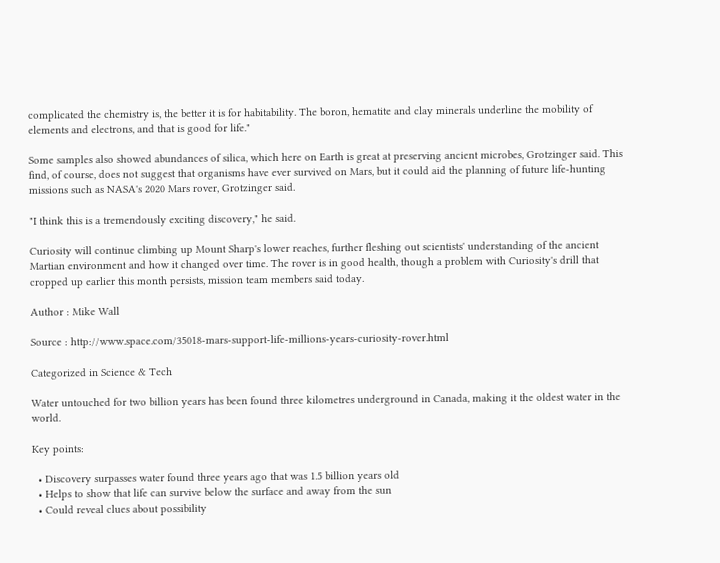complicated the chemistry is, the better it is for habitability. The boron, hematite and clay minerals underline the mobility of elements and electrons, and that is good for life."

Some samples also showed abundances of silica, which here on Earth is great at preserving ancient microbes, Grotzinger said. This find, of course, does not suggest that organisms have ever survived on Mars, but it could aid the planning of future life-hunting missions such as NASA's 2020 Mars rover, Grotzinger said.

"I think this is a tremendously exciting discovery," he said.

Curiosity will continue climbing up Mount Sharp's lower reaches, further fleshing out scientists' understanding of the ancient Martian environment and how it changed over time. The rover is in good health, though a problem with Curiosity's drill that cropped up earlier this month persists, mission team members said today.

Author : Mike Wall

Source : http://www.space.com/35018-mars-support-life-millions-years-curiosity-rover.html

Categorized in Science & Tech

Water untouched for two billion years has been found three kilometres underground in Canada, making it the oldest water in the world.

Key points:

  • Discovery surpasses water found three years ago that was 1.5 billion years old
  • Helps to show that life can survive below the surface and away from the sun
  • Could reveal clues about possibility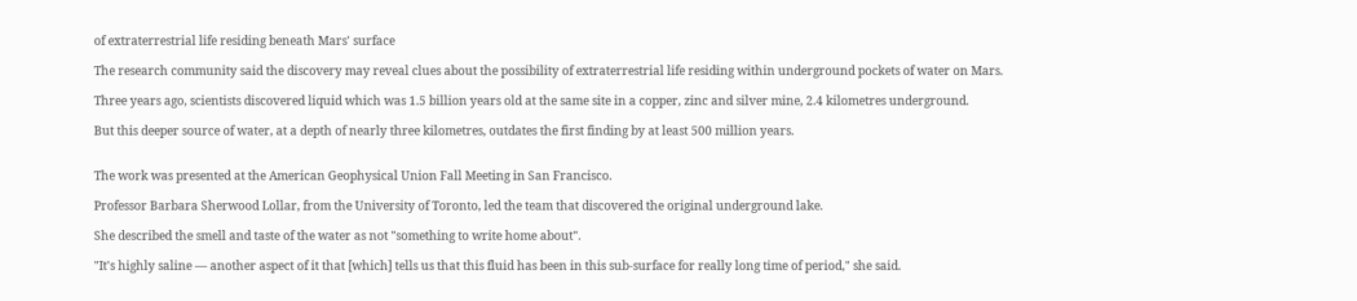of extraterrestrial life residing beneath Mars' surface

The research community said the discovery may reveal clues about the possibility of extraterrestrial life residing within underground pockets of water on Mars.

Three years ago, scientists discovered liquid which was 1.5 billion years old at the same site in a copper, zinc and silver mine, 2.4 kilometres underground.

But this deeper source of water, at a depth of nearly three kilometres, outdates the first finding by at least 500 million years.


The work was presented at the American Geophysical Union Fall Meeting in San Francisco.

Professor Barbara Sherwood Lollar, from the University of Toronto, led the team that discovered the original underground lake.

She described the smell and taste of the water as not "something to write home about".

"It's highly saline — another aspect of it that [which] tells us that this fluid has been in this sub-surface for really long time of period," she said.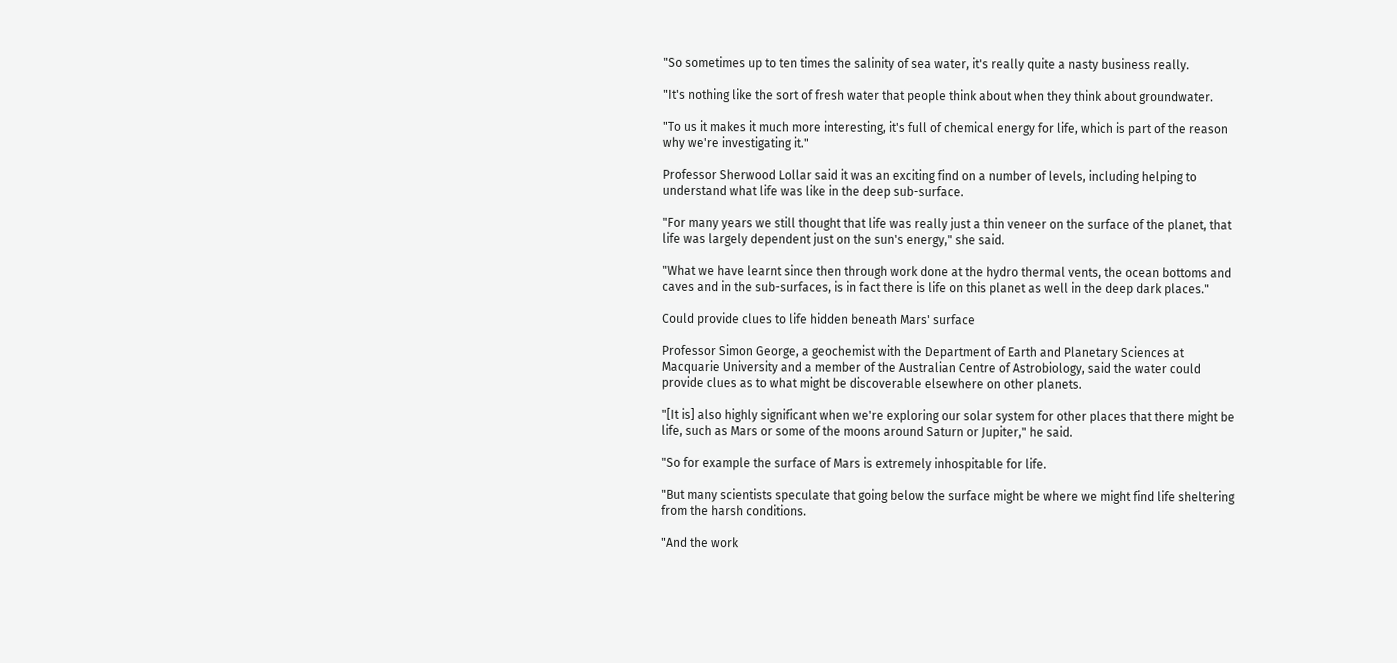"So sometimes up to ten times the salinity of sea water, it's really quite a nasty business really.

"It's nothing like the sort of fresh water that people think about when they think about groundwater.

"To us it makes it much more interesting, it's full of chemical energy for life, which is part of the reason why we're investigating it."

Professor Sherwood Lollar said it was an exciting find on a number of levels, including helping to understand what life was like in the deep sub-surface.

"For many years we still thought that life was really just a thin veneer on the surface of the planet, that life was largely dependent just on the sun's energy," she said.

"What we have learnt since then through work done at the hydro thermal vents, the ocean bottoms and caves and in the sub-surfaces, is in fact there is life on this planet as well in the deep dark places."

Could provide clues to life hidden beneath Mars' surface

Professor Simon George, a geochemist with the Department of Earth and Planetary Sciences at Macquarie University and a member of the Australian Centre of Astrobiology, said the water could provide clues as to what might be discoverable elsewhere on other planets.

"[It is] also highly significant when we're exploring our solar system for other places that there might be life, such as Mars or some of the moons around Saturn or Jupiter," he said.

"So for example the surface of Mars is extremely inhospitable for life.

"But many scientists speculate that going below the surface might be where we might find life sheltering from the harsh conditions.

"And the work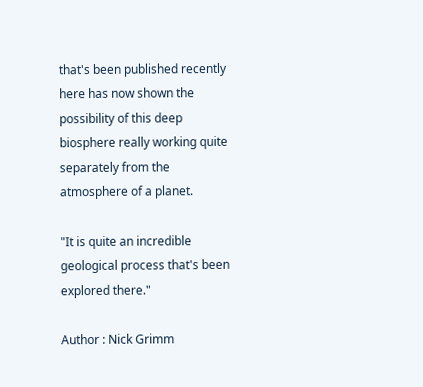that's been published recently here has now shown the possibility of this deep biosphere really working quite separately from the atmosphere of a planet.

"It is quite an incredible geological process that's been explored there."

Author : Nick Grimm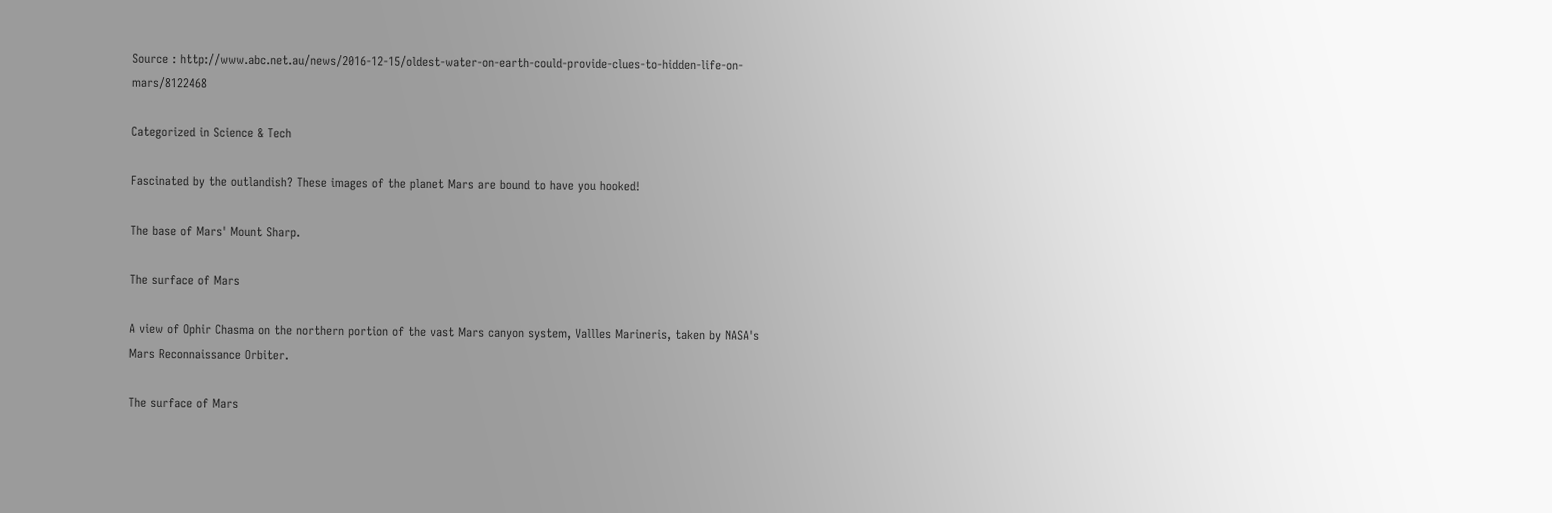Source : http://www.abc.net.au/news/2016-12-15/oldest-water-on-earth-could-provide-clues-to-hidden-life-on-mars/8122468

Categorized in Science & Tech

Fascinated by the outlandish? These images of the planet Mars are bound to have you hooked!

The base of Mars' Mount Sharp.

The surface of Mars

A view of Ophir Chasma on the northern portion of the vast Mars canyon system, Vallles Marineris, taken by NASA's Mars Reconnaissance Orbiter.

The surface of Mars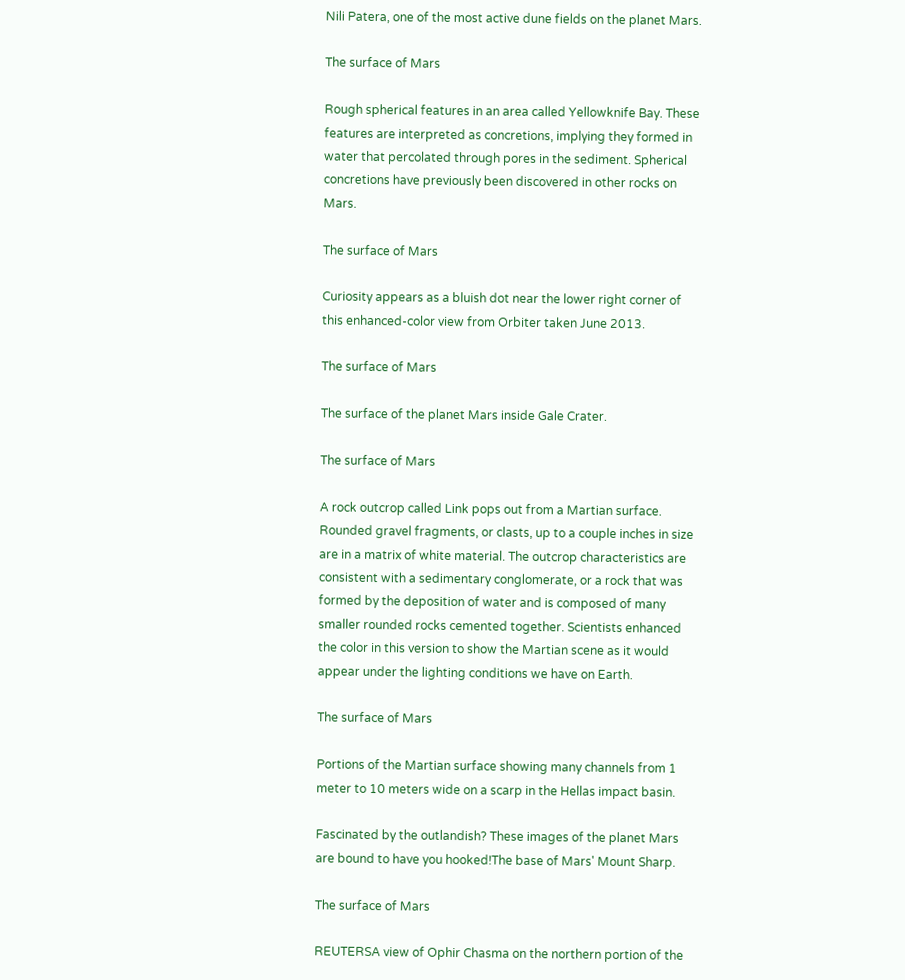Nili Patera, one of the most active dune fields on the planet Mars.

The surface of Mars

Rough spherical features in an area called Yellowknife Bay. These features are interpreted as concretions, implying they formed in water that percolated through pores in the sediment. Spherical concretions have previously been discovered in other rocks on Mars.

The surface of Mars

Curiosity appears as a bluish dot near the lower right corner of this enhanced-color view from Orbiter taken June 2013.

The surface of Mars

The surface of the planet Mars inside Gale Crater.

The surface of Mars

A rock outcrop called Link pops out from a Martian surface. Rounded gravel fragments, or clasts, up to a couple inches in size are in a matrix of white material. The outcrop characteristics are consistent with a sedimentary conglomerate, or a rock that was formed by the deposition of water and is composed of many smaller rounded rocks cemented together. Scientists enhanced the color in this version to show the Martian scene as it would appear under the lighting conditions we have on Earth.

The surface of Mars

Portions of the Martian surface showing many channels from 1 meter to 10 meters wide on a scarp in the Hellas impact basin.

Fascinated by the outlandish? These images of the planet Mars are bound to have you hooked!The base of Mars' Mount Sharp.

The surface of Mars

REUTERSA view of Ophir Chasma on the northern portion of the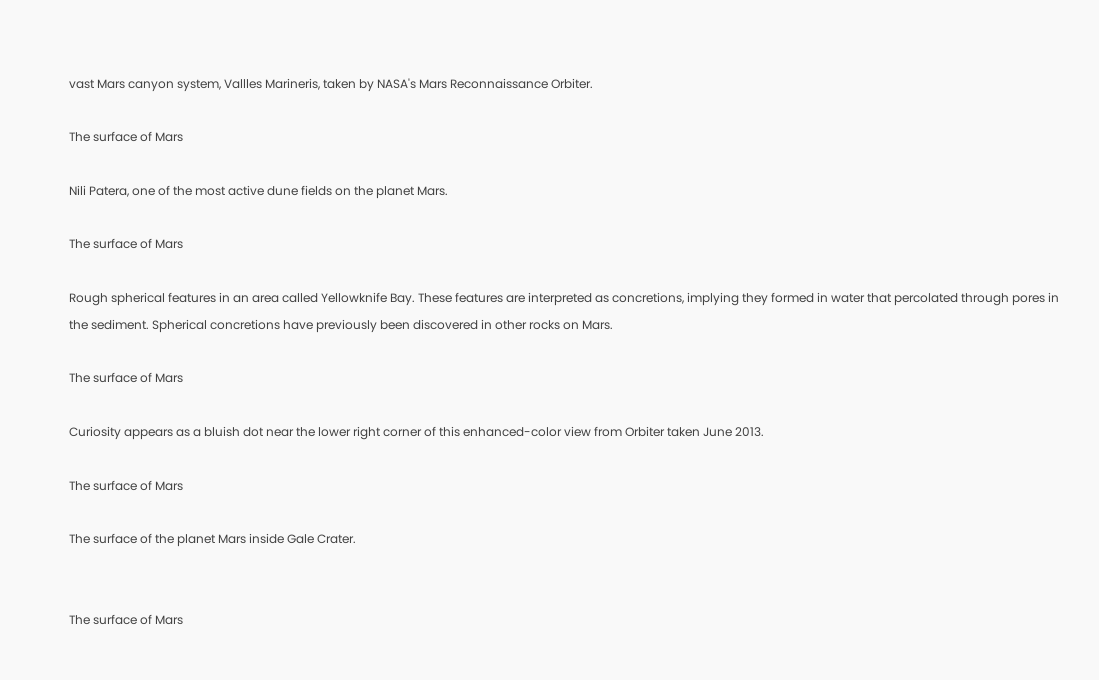vast Mars canyon system, Vallles Marineris, taken by NASA's Mars Reconnaissance Orbiter.

The surface of Mars

Nili Patera, one of the most active dune fields on the planet Mars.

The surface of Mars

Rough spherical features in an area called Yellowknife Bay. These features are interpreted as concretions, implying they formed in water that percolated through pores in the sediment. Spherical concretions have previously been discovered in other rocks on Mars.

The surface of Mars

Curiosity appears as a bluish dot near the lower right corner of this enhanced-color view from Orbiter taken June 2013.

The surface of Mars

The surface of the planet Mars inside Gale Crater.


The surface of Mars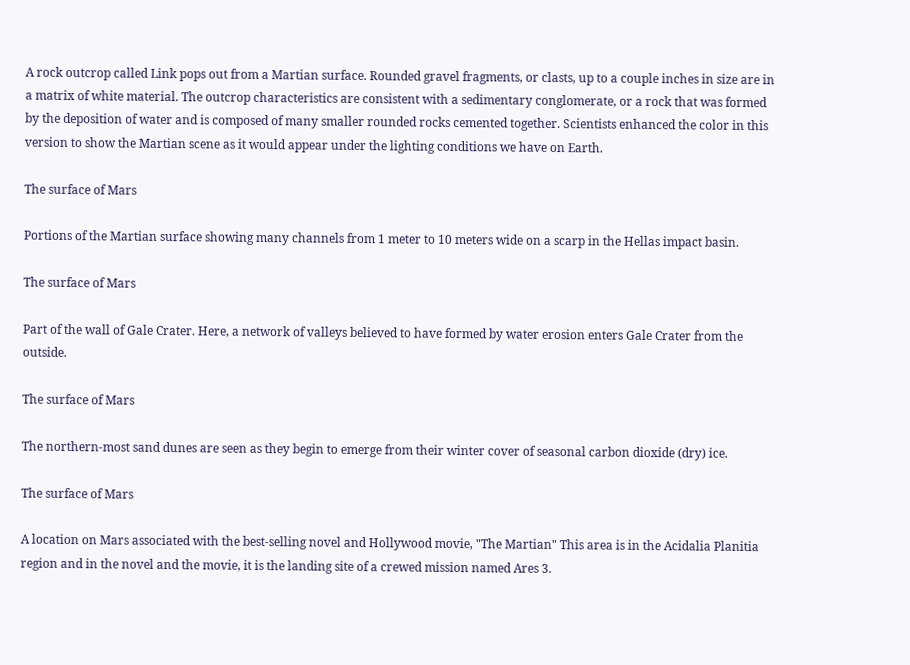A rock outcrop called Link pops out from a Martian surface. Rounded gravel fragments, or clasts, up to a couple inches in size are in a matrix of white material. The outcrop characteristics are consistent with a sedimentary conglomerate, or a rock that was formed by the deposition of water and is composed of many smaller rounded rocks cemented together. Scientists enhanced the color in this version to show the Martian scene as it would appear under the lighting conditions we have on Earth.

The surface of Mars

Portions of the Martian surface showing many channels from 1 meter to 10 meters wide on a scarp in the Hellas impact basin.

The surface of Mars

Part of the wall of Gale Crater. Here, a network of valleys believed to have formed by water erosion enters Gale Crater from the outside.

The surface of Mars

The northern-most sand dunes are seen as they begin to emerge from their winter cover of seasonal carbon dioxide (dry) ice.

The surface of Mars

A location on Mars associated with the best-selling novel and Hollywood movie, "The Martian" This area is in the Acidalia Planitia region and in the novel and the movie, it is the landing site of a crewed mission named Ares 3.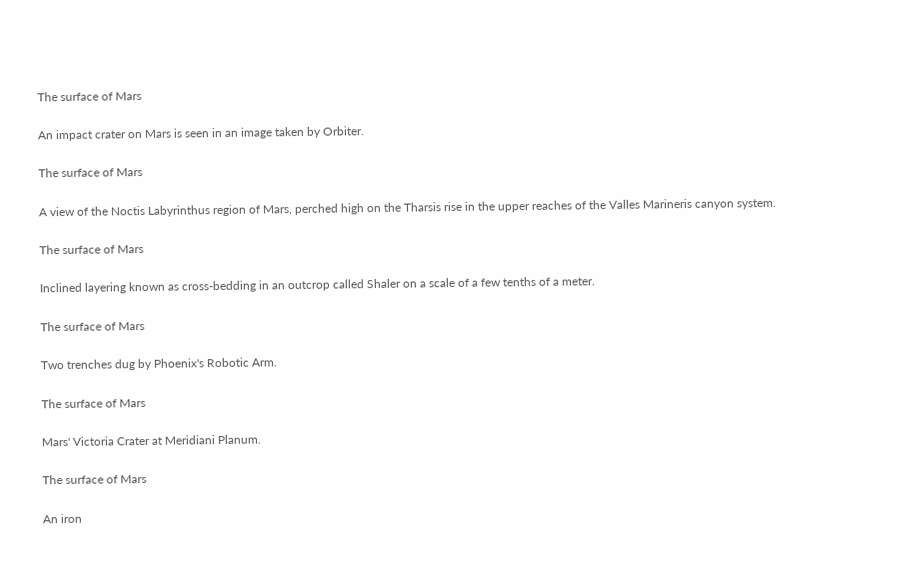The surface of Mars

An impact crater on Mars is seen in an image taken by Orbiter.

The surface of Mars

A view of the Noctis Labyrinthus region of Mars, perched high on the Tharsis rise in the upper reaches of the Valles Marineris canyon system.

The surface of Mars

Inclined layering known as cross-bedding in an outcrop called Shaler on a scale of a few tenths of a meter.

The surface of Mars

Two trenches dug by Phoenix's Robotic Arm.

The surface of Mars

Mars' Victoria Crater at Meridiani Planum.

The surface of Mars

An iron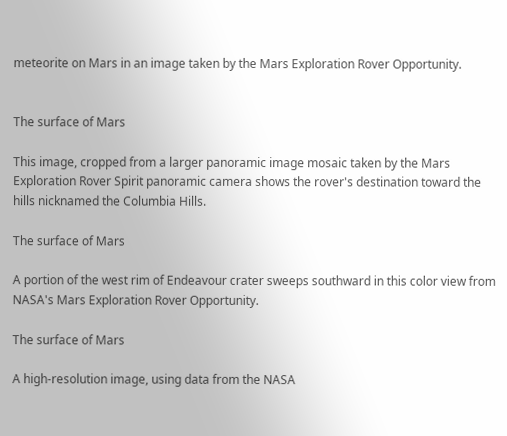meteorite on Mars in an image taken by the Mars Exploration Rover Opportunity.


The surface of Mars

This image, cropped from a larger panoramic image mosaic taken by the Mars Exploration Rover Spirit panoramic camera shows the rover's destination toward the hills nicknamed the Columbia Hills.

The surface of Mars

A portion of the west rim of Endeavour crater sweeps southward in this color view from NASA's Mars Exploration Rover Opportunity.

The surface of Mars

A high-resolution image, using data from the NASA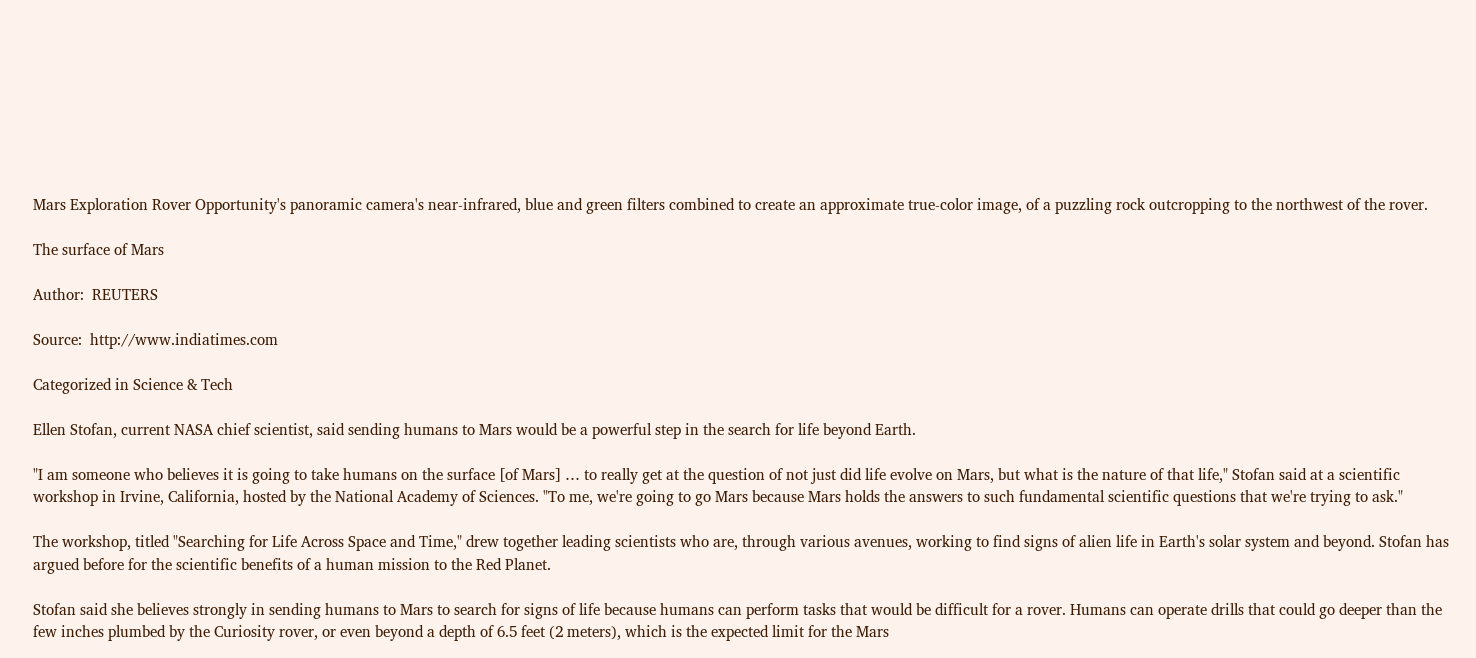Mars Exploration Rover Opportunity's panoramic camera's near-infrared, blue and green filters combined to create an approximate true-color image, of a puzzling rock outcropping to the northwest of the rover.

The surface of Mars

Author:  REUTERS

Source:  http://www.indiatimes.com

Categorized in Science & Tech

Ellen Stofan, current NASA chief scientist, said sending humans to Mars would be a powerful step in the search for life beyond Earth.

"I am someone who believes it is going to take humans on the surface [of Mars] … to really get at the question of not just did life evolve on Mars, but what is the nature of that life," Stofan said at a scientific workshop in Irvine, California, hosted by the National Academy of Sciences. "To me, we're going to go Mars because Mars holds the answers to such fundamental scientific questions that we're trying to ask."

The workshop, titled "Searching for Life Across Space and Time," drew together leading scientists who are, through various avenues, working to find signs of alien life in Earth's solar system and beyond. Stofan has argued before for the scientific benefits of a human mission to the Red Planet.

Stofan said she believes strongly in sending humans to Mars to search for signs of life because humans can perform tasks that would be difficult for a rover. Humans can operate drills that could go deeper than the few inches plumbed by the Curiosity rover, or even beyond a depth of 6.5 feet (2 meters), which is the expected limit for the Mars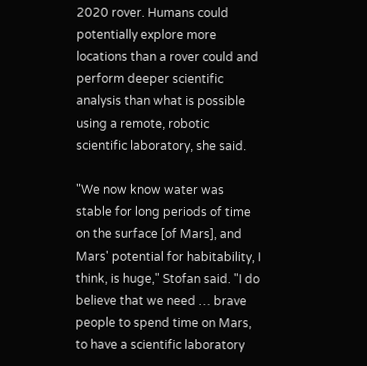2020 rover. Humans could potentially explore more locations than a rover could and perform deeper scientific analysis than what is possible using a remote, robotic scientific laboratory, she said.

"We now know water was stable for long periods of time on the surface [of Mars], and Mars' potential for habitability, I think, is huge," Stofan said. "I do believe that we need … brave people to spend time on Mars, to have a scientific laboratory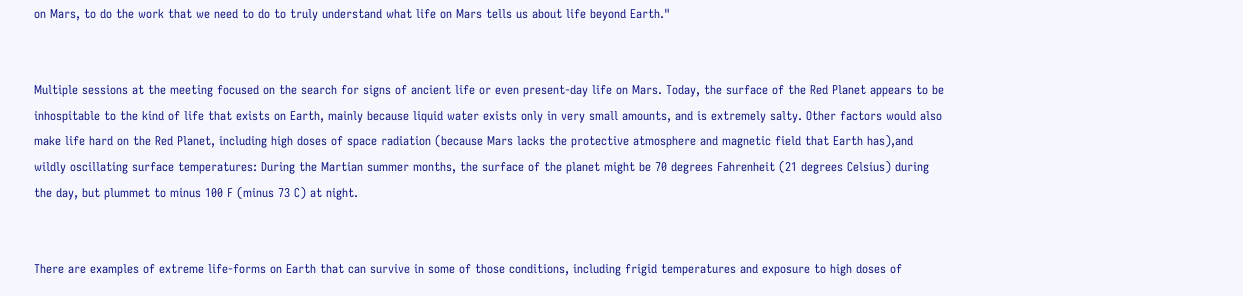on Mars, to do the work that we need to do to truly understand what life on Mars tells us about life beyond Earth."


Multiple sessions at the meeting focused on the search for signs of ancient life or even present-day life on Mars. Today, the surface of the Red Planet appears to be inhospitable to the kind of life that exists on Earth, mainly because liquid water exists only in very small amounts, and is extremely salty. Other factors would also make life hard on the Red Planet, including high doses of space radiation (because Mars lacks the protective atmosphere and magnetic field that Earth has),and wildly oscillating surface temperatures: During the Martian summer months, the surface of the planet might be 70 degrees Fahrenheit (21 degrees Celsius) during the day, but plummet to minus 100 F (minus 73 C) at night.


There are examples of extreme life-forms on Earth that can survive in some of those conditions, including frigid temperatures and exposure to high doses of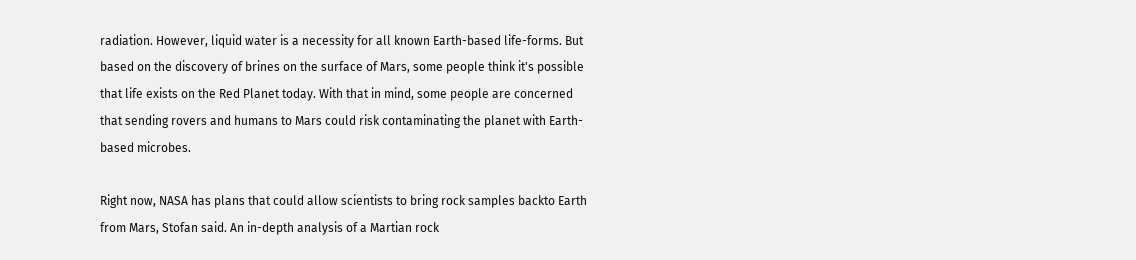radiation. However, liquid water is a necessity for all known Earth-based life-forms. But based on the discovery of brines on the surface of Mars, some people think it's possible that life exists on the Red Planet today. With that in mind, some people are concerned that sending rovers and humans to Mars could risk contaminating the planet with Earth-based microbes.

Right now, NASA has plans that could allow scientists to bring rock samples backto Earth from Mars, Stofan said. An in-depth analysis of a Martian rock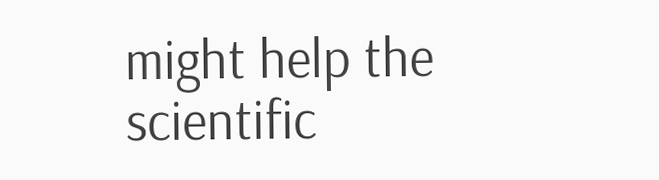might help the scientific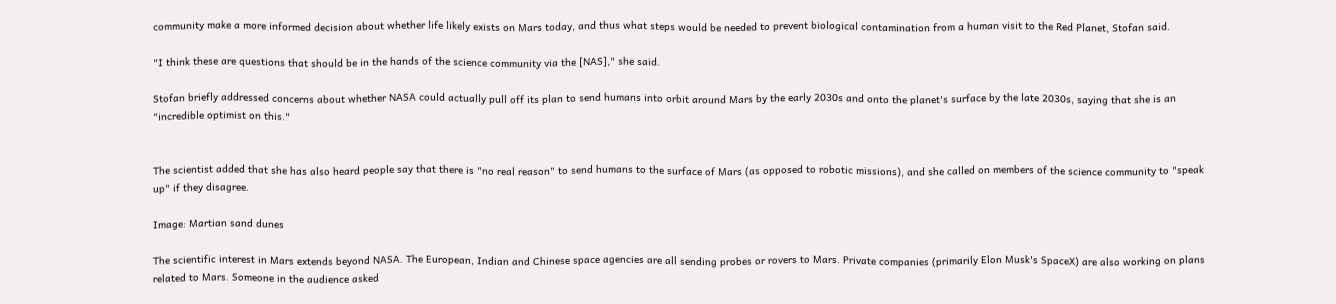community make a more informed decision about whether life likely exists on Mars today, and thus what steps would be needed to prevent biological contamination from a human visit to the Red Planet, Stofan said.

"I think these are questions that should be in the hands of the science community via the [NAS]," she said.

Stofan briefly addressed concerns about whether NASA could actually pull off its plan to send humans into orbit around Mars by the early 2030s and onto the planet's surface by the late 2030s, saying that she is an "incredible optimist on this."


The scientist added that she has also heard people say that there is "no real reason" to send humans to the surface of Mars (as opposed to robotic missions), and she called on members of the science community to "speak up" if they disagree.

Image: Martian sand dunes

The scientific interest in Mars extends beyond NASA. The European, Indian and Chinese space agencies are all sending probes or rovers to Mars. Private companies (primarily Elon Musk's SpaceX) are also working on plans related to Mars. Someone in the audience asked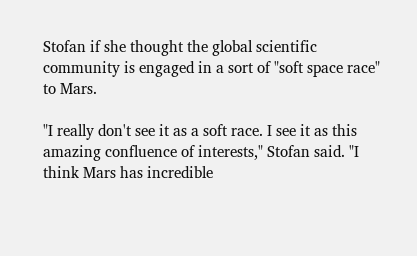Stofan if she thought the global scientific community is engaged in a sort of "soft space race" to Mars.

"I really don't see it as a soft race. I see it as this amazing confluence of interests," Stofan said. "I think Mars has incredible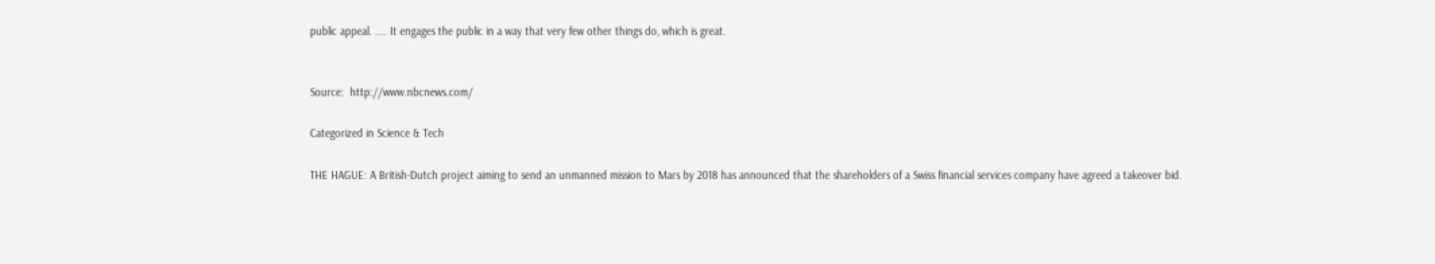public appeal. .... It engages the public in a way that very few other things do, which is great.


Source:  http://www.nbcnews.com/

Categorized in Science & Tech

THE HAGUE: A British-Dutch project aiming to send an unmanned mission to Mars by 2018 has announced that the shareholders of a Swiss financial services company have agreed a takeover bid.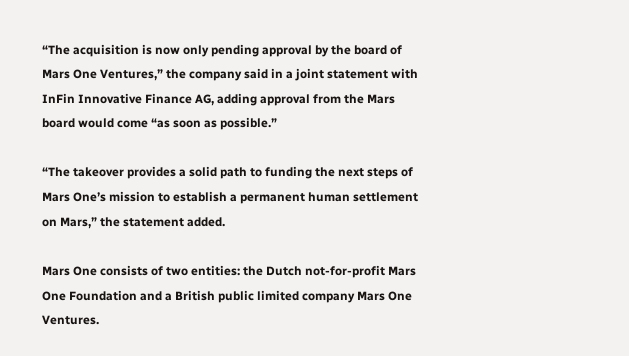“The acquisition is now only pending approval by the board of Mars One Ventures,” the company said in a joint statement with InFin Innovative Finance AG, adding approval from the Mars board would come “as soon as possible.”

“The takeover provides a solid path to funding the next steps of Mars One’s mission to establish a permanent human settlement on Mars,” the statement added.

Mars One consists of two entities: the Dutch not-for-profit Mars One Foundation and a British public limited company Mars One Ventures.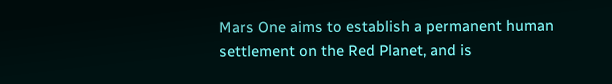Mars One aims to establish a permanent human settlement on the Red Planet, and is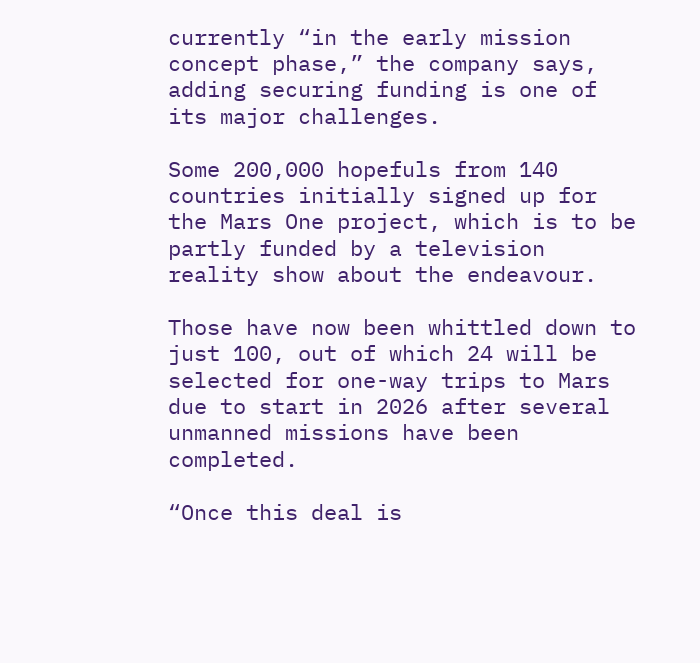currently “in the early mission concept phase,” the company says, adding securing funding is one of its major challenges.

Some 200,000 hopefuls from 140 countries initially signed up for the Mars One project, which is to be partly funded by a television reality show about the endeavour.

Those have now been whittled down to just 100, out of which 24 will be selected for one-way trips to Mars due to start in 2026 after several unmanned missions have been completed.

“Once this deal is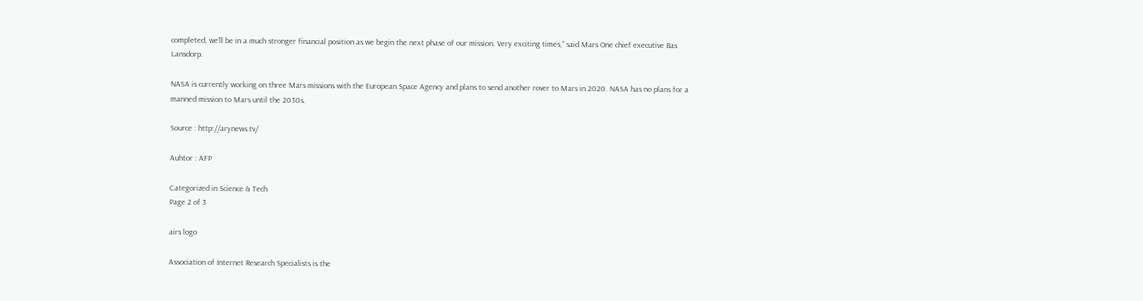completed, we’ll be in a much stronger financial position as we begin the next phase of our mission. Very exciting times,” said Mars One chief executive Bas Lansdorp.

NASA is currently working on three Mars missions with the European Space Agency and plans to send another rover to Mars in 2020. NASA has no plans for a manned mission to Mars until the 2030s.

Source : http://arynews.tv/

Auhtor : AFP

Categorized in Science & Tech
Page 2 of 3

airs logo

Association of Internet Research Specialists is the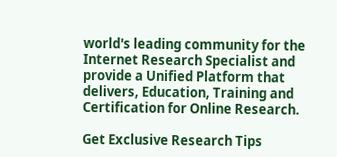world's leading community for the Internet Research Specialist and provide a Unified Platform that delivers, Education, Training and Certification for Online Research.

Get Exclusive Research Tips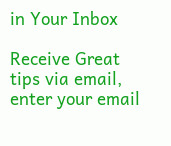in Your Inbox

Receive Great tips via email, enter your email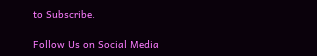to Subscribe.

Follow Us on Social Media